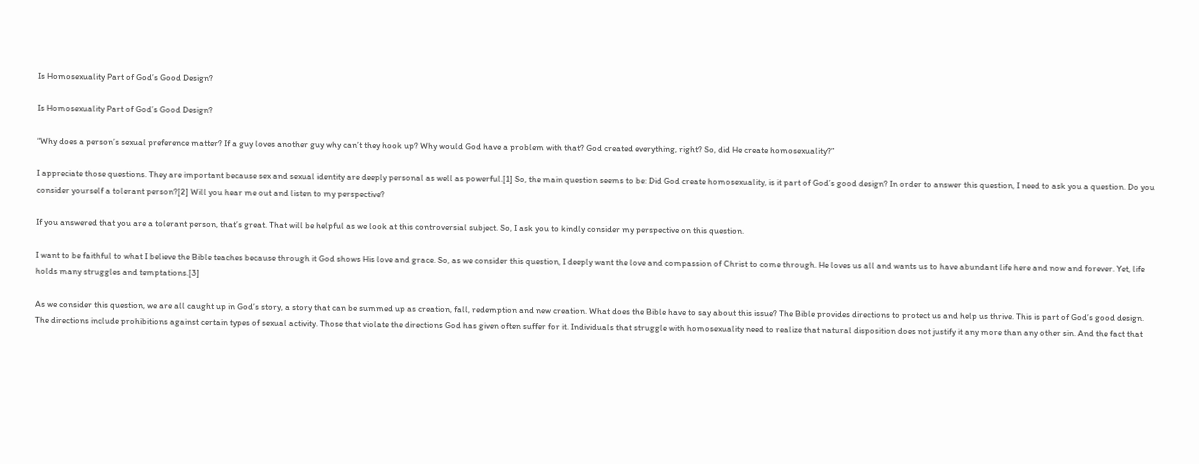Is Homosexuality Part of God’s Good Design?

Is Homosexuality Part of God’s Good Design?

“Why does a person’s sexual preference matter? If a guy loves another guy why can’t they hook up? Why would God have a problem with that? God created everything, right? So, did He create homosexuality?”

I appreciate those questions. They are important because sex and sexual identity are deeply personal as well as powerful.[1] So, the main question seems to be: Did God create homosexuality, is it part of God’s good design? In order to answer this question, I need to ask you a question. Do you consider yourself a tolerant person?[2] Will you hear me out and listen to my perspective?

If you answered that you are a tolerant person, that’s great. That will be helpful as we look at this controversial subject. So, I ask you to kindly consider my perspective on this question.

I want to be faithful to what I believe the Bible teaches because through it God shows His love and grace. So, as we consider this question, I deeply want the love and compassion of Christ to come through. He loves us all and wants us to have abundant life here and now and forever. Yet, life holds many struggles and temptations.[3]

As we consider this question, we are all caught up in God’s story, a story that can be summed up as creation, fall, redemption and new creation. What does the Bible have to say about this issue? The Bible provides directions to protect us and help us thrive. This is part of God’s good design. The directions include prohibitions against certain types of sexual activity. Those that violate the directions God has given often suffer for it. Individuals that struggle with homosexuality need to realize that natural disposition does not justify it any more than any other sin. And the fact that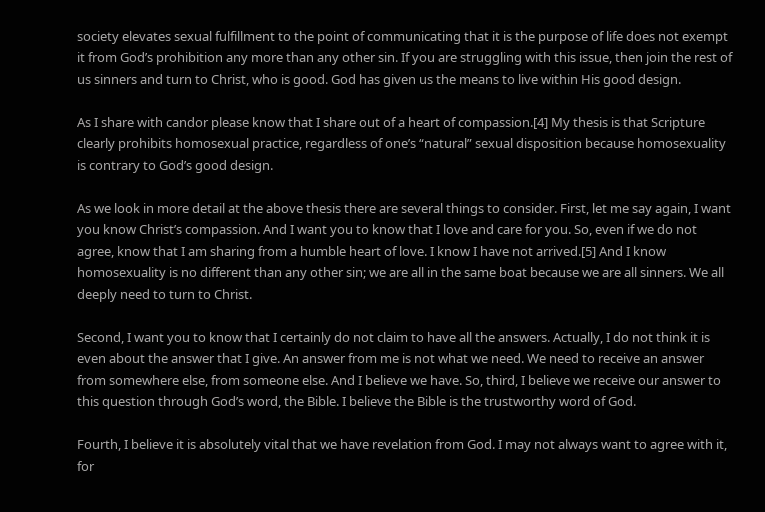society elevates sexual fulfillment to the point of communicating that it is the purpose of life does not exempt it from God’s prohibition any more than any other sin. If you are struggling with this issue, then join the rest of us sinners and turn to Christ, who is good. God has given us the means to live within His good design.

As I share with candor please know that I share out of a heart of compassion.[4] My thesis is that Scripture clearly prohibits homosexual practice, regardless of one’s “natural” sexual disposition because homosexuality is contrary to God’s good design.

As we look in more detail at the above thesis there are several things to consider. First, let me say again, I want you know Christ’s compassion. And I want you to know that I love and care for you. So, even if we do not agree, know that I am sharing from a humble heart of love. I know I have not arrived.[5] And I know homosexuality is no different than any other sin; we are all in the same boat because we are all sinners. We all deeply need to turn to Christ.

Second, I want you to know that I certainly do not claim to have all the answers. Actually, I do not think it is even about the answer that I give. An answer from me is not what we need. We need to receive an answer from somewhere else, from someone else. And I believe we have. So, third, I believe we receive our answer to this question through God’s word, the Bible. I believe the Bible is the trustworthy word of God.

Fourth, I believe it is absolutely vital that we have revelation from God. I may not always want to agree with it, for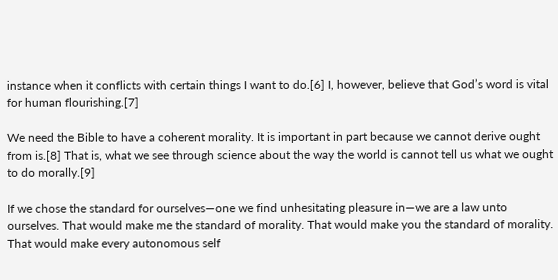instance when it conflicts with certain things I want to do.[6] I, however, believe that God’s word is vital for human flourishing.[7]

We need the Bible to have a coherent morality. It is important in part because we cannot derive ought from is.[8] That is, what we see through science about the way the world is cannot tell us what we ought to do morally.[9]

If we chose the standard for ourselves—one we find unhesitating pleasure in—we are a law unto ourselves. That would make me the standard of morality. That would make you the standard of morality. That would make every autonomous self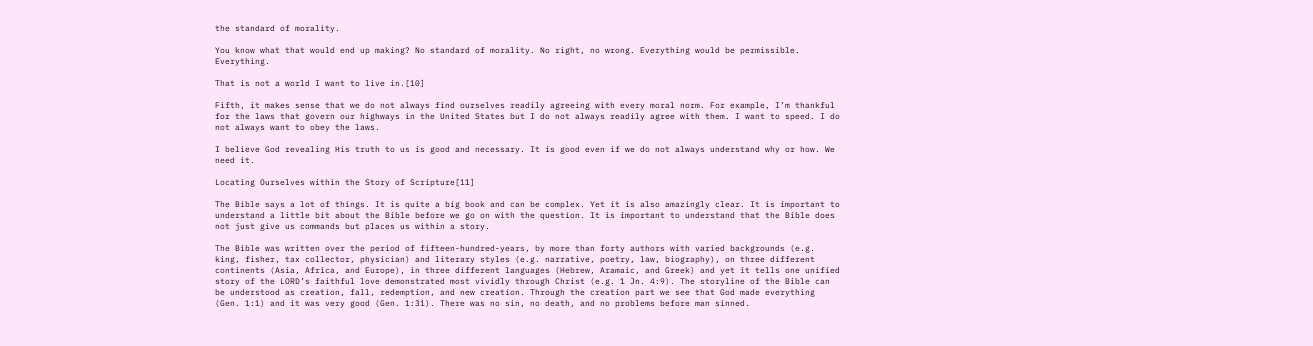the standard of morality.

You know what that would end up making? No standard of morality. No right, no wrong. Everything would be permissible. Everything.

That is not a world I want to live in.[10]

Fifth, it makes sense that we do not always find ourselves readily agreeing with every moral norm. For example, I’m thankful for the laws that govern our highways in the United States but I do not always readily agree with them. I want to speed. I do not always want to obey the laws.

I believe God revealing His truth to us is good and necessary. It is good even if we do not always understand why or how. We need it.

Locating Ourselves within the Story of Scripture[11]

The Bible says a lot of things. It is quite a big book and can be complex. Yet it is also amazingly clear. It is important to understand a little bit about the Bible before we go on with the question. It is important to understand that the Bible does not just give us commands but places us within a story.

The Bible was written over the period of fifteen-hundred-years, by more than forty authors with varied backgrounds (e.g. king, fisher, tax collector, physician) and literary styles (e.g. narrative, poetry, law, biography), on three different continents (Asia, Africa, and Europe), in three different languages (Hebrew, Aramaic, and Greek) and yet it tells one unified story of the LORD’s faithful love demonstrated most vividly through Christ (e.g. 1 Jn. 4:9). The storyline of the Bible can be understood as creation, fall, redemption, and new creation. Through the creation part we see that God made everything (Gen. 1:1) and it was very good (Gen. 1:31). There was no sin, no death, and no problems before man sinned.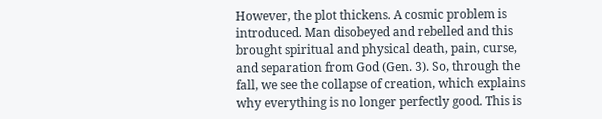However, the plot thickens. A cosmic problem is introduced. Man disobeyed and rebelled and this brought spiritual and physical death, pain, curse, and separation from God (Gen. 3). So, through the fall, we see the collapse of creation, which explains why everything is no longer perfectly good. This is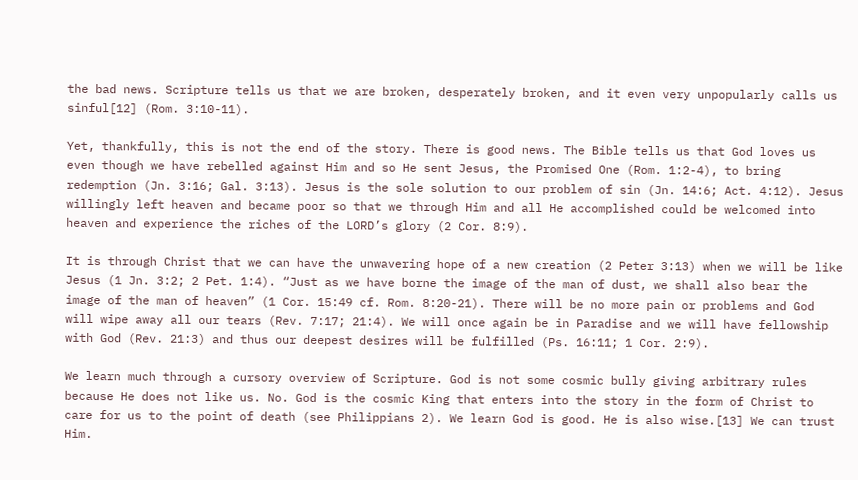the bad news. Scripture tells us that we are broken, desperately broken, and it even very unpopularly calls us sinful[12] (Rom. 3:10-11).

Yet, thankfully, this is not the end of the story. There is good news. The Bible tells us that God loves us even though we have rebelled against Him and so He sent Jesus, the Promised One (Rom. 1:2-4), to bring redemption (Jn. 3:16; Gal. 3:13). Jesus is the sole solution to our problem of sin (Jn. 14:6; Act. 4:12). Jesus willingly left heaven and became poor so that we through Him and all He accomplished could be welcomed into heaven and experience the riches of the LORD’s glory (2 Cor. 8:9).

It is through Christ that we can have the unwavering hope of a new creation (2 Peter 3:13) when we will be like Jesus (1 Jn. 3:2; 2 Pet. 1:4). “Just as we have borne the image of the man of dust, we shall also bear the image of the man of heaven” (1 Cor. 15:49 cf. Rom. 8:20-21). There will be no more pain or problems and God will wipe away all our tears (Rev. 7:17; 21:4). We will once again be in Paradise and we will have fellowship with God (Rev. 21:3) and thus our deepest desires will be fulfilled (Ps. 16:11; 1 Cor. 2:9).

We learn much through a cursory overview of Scripture. God is not some cosmic bully giving arbitrary rules because He does not like us. No. God is the cosmic King that enters into the story in the form of Christ to care for us to the point of death (see Philippians 2). We learn God is good. He is also wise.[13] We can trust Him.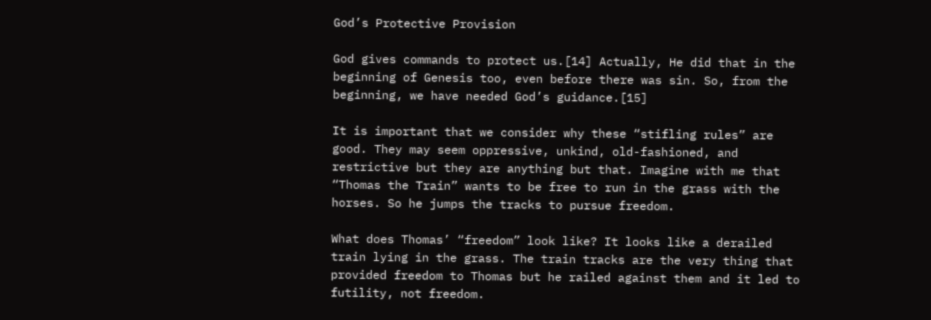God’s Protective Provision

God gives commands to protect us.[14] Actually, He did that in the beginning of Genesis too, even before there was sin. So, from the beginning, we have needed God’s guidance.[15]

It is important that we consider why these “stifling rules” are good. They may seem oppressive, unkind, old-fashioned, and restrictive but they are anything but that. Imagine with me that “Thomas the Train” wants to be free to run in the grass with the horses. So he jumps the tracks to pursue freedom.

What does Thomas’ “freedom” look like? It looks like a derailed train lying in the grass. The train tracks are the very thing that provided freedom to Thomas but he railed against them and it led to futility, not freedom.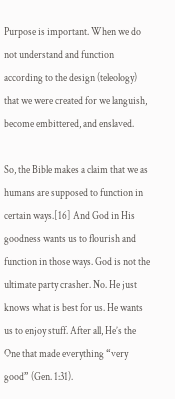Purpose is important. When we do not understand and function according to the design (teleology) that we were created for we languish, become embittered, and enslaved.

So, the Bible makes a claim that we as humans are supposed to function in certain ways.[16] And God in His goodness wants us to flourish and function in those ways. God is not the ultimate party crasher. No. He just knows what is best for us. He wants us to enjoy stuff. After all, He’s the One that made everything “very good” (Gen. 1:31).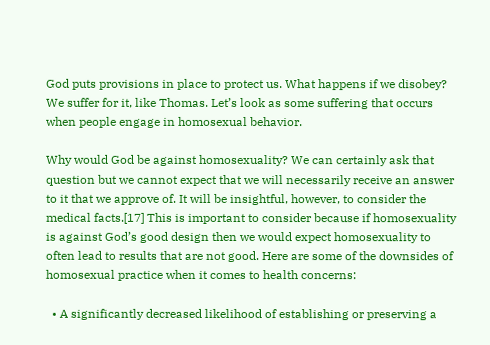God puts provisions in place to protect us. What happens if we disobey? We suffer for it, like Thomas. Let’s look as some suffering that occurs when people engage in homosexual behavior.

Why would God be against homosexuality? We can certainly ask that question but we cannot expect that we will necessarily receive an answer to it that we approve of. It will be insightful, however, to consider the medical facts.[17] This is important to consider because if homosexuality is against God’s good design then we would expect homosexuality to often lead to results that are not good. Here are some of the downsides of homosexual practice when it comes to health concerns:

  • A significantly decreased likelihood of establishing or preserving a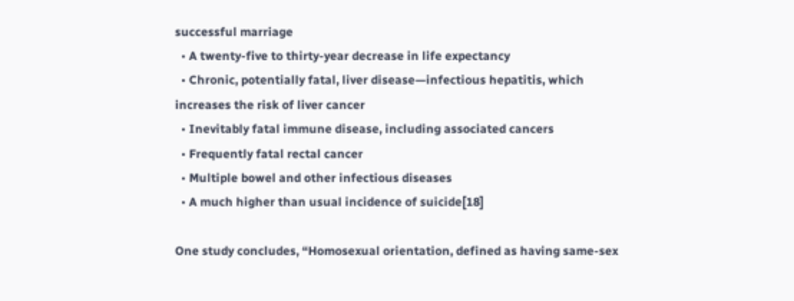successful marriage
  • A twenty-five to thirty-year decrease in life expectancy
  • Chronic, potentially fatal, liver disease—infectious hepatitis, which increases the risk of liver cancer
  • Inevitably fatal immune disease, including associated cancers
  • Frequently fatal rectal cancer
  • Multiple bowel and other infectious diseases
  • A much higher than usual incidence of suicide[18]

One study concludes, “Homosexual orientation, defined as having same-sex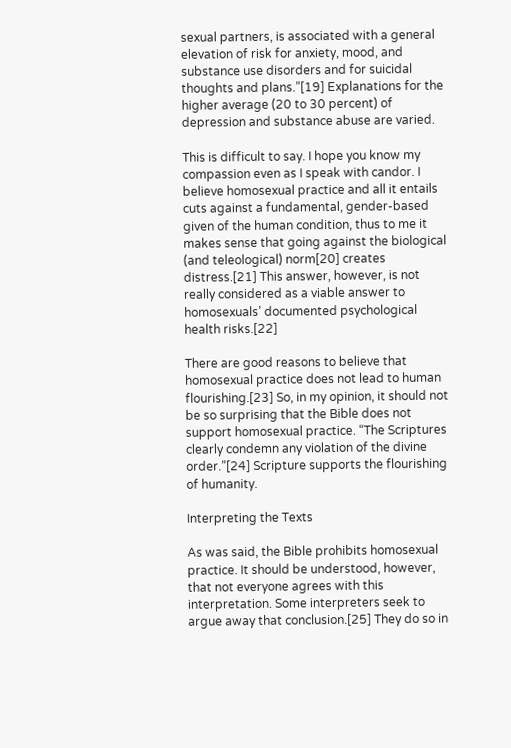sexual partners, is associated with a general elevation of risk for anxiety, mood, and substance use disorders and for suicidal thoughts and plans.”[19] Explanations for the higher average (20 to 30 percent) of depression and substance abuse are varied.

This is difficult to say. I hope you know my compassion even as I speak with candor. I believe homosexual practice and all it entails cuts against a fundamental, gender-based given of the human condition, thus to me it makes sense that going against the biological (and teleological) norm[20] creates distress.[21] This answer, however, is not really considered as a viable answer to homosexuals’ documented psychological health risks.[22]

There are good reasons to believe that homosexual practice does not lead to human flourishing.[23] So, in my opinion, it should not be so surprising that the Bible does not support homosexual practice. “The Scriptures clearly condemn any violation of the divine order.”[24] Scripture supports the flourishing of humanity.

Interpreting the Texts

As was said, the Bible prohibits homosexual practice. It should be understood, however, that not everyone agrees with this interpretation. Some interpreters seek to argue away that conclusion.[25] They do so in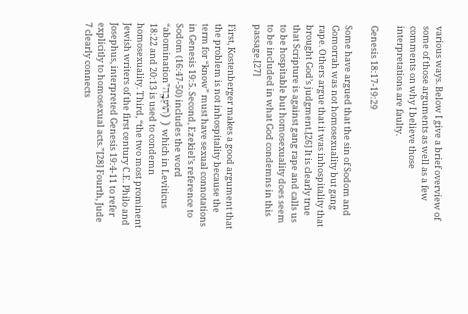various ways. Below I give a brief overview of some of those arguments as well as a few comments on why I believe those interpretations are faulty.

Genesis 18:17-19:29

Some have argued that the sin of Sodom and Gomorrah was not homosexuality but gang rape. Others argue that it was inhospitality that brought God’s judgment.[26] It is clearly true that Scripture is against gang rape and calls us to be hospitable but homosexuality does seem to be included in what God condemns in this passage.[27]

First, Kostenberger makes a good argument that the problem is not inhospitality because the term for “know” must have sexual connotations in Genesis 19:5. Second, Ezekiel’s reference to Sodom (16:47-50) includes the word “abomination”תוֹעֵבָ֖ה) ) which in Leviticus 18:22 and 20:13 is used to condemn homosexuality. Third, “the two most prominent Jewish writers of the first century C.E. Philo and Josephus, interpreted Genesis 19:4-11 to refer explicitly to homosexual acts.”[28] Fourth, Jude 7 clearly connects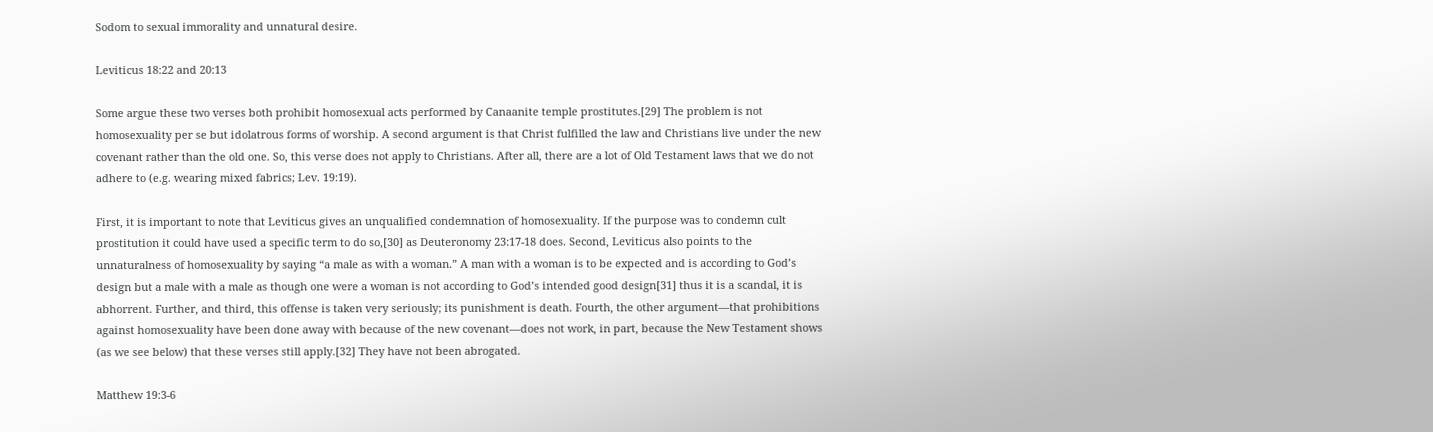Sodom to sexual immorality and unnatural desire.

Leviticus 18:22 and 20:13

Some argue these two verses both prohibit homosexual acts performed by Canaanite temple prostitutes.[29] The problem is not homosexuality per se but idolatrous forms of worship. A second argument is that Christ fulfilled the law and Christians live under the new covenant rather than the old one. So, this verse does not apply to Christians. After all, there are a lot of Old Testament laws that we do not adhere to (e.g. wearing mixed fabrics; Lev. 19:19).

First, it is important to note that Leviticus gives an unqualified condemnation of homosexuality. If the purpose was to condemn cult prostitution it could have used a specific term to do so,[30] as Deuteronomy 23:17-18 does. Second, Leviticus also points to the unnaturalness of homosexuality by saying “a male as with a woman.” A man with a woman is to be expected and is according to God’s design but a male with a male as though one were a woman is not according to God’s intended good design[31] thus it is a scandal, it is abhorrent. Further, and third, this offense is taken very seriously; its punishment is death. Fourth, the other argument—that prohibitions against homosexuality have been done away with because of the new covenant—does not work, in part, because the New Testament shows (as we see below) that these verses still apply.[32] They have not been abrogated.

Matthew 19:3-6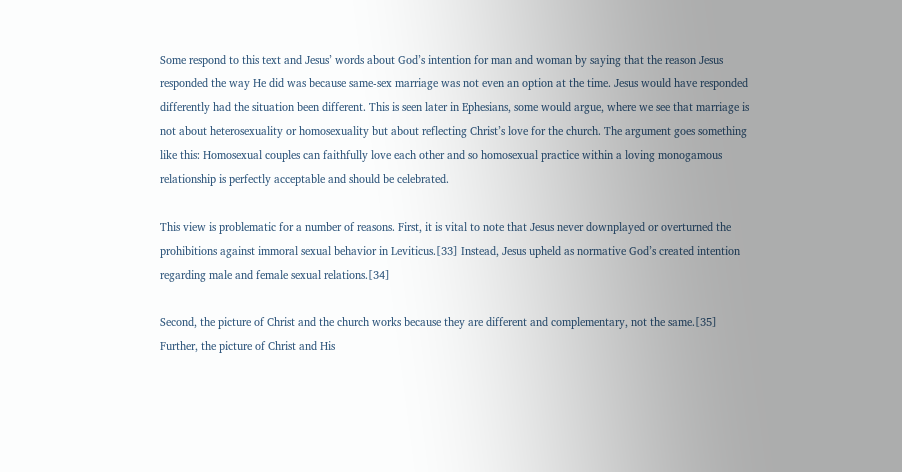Some respond to this text and Jesus’ words about God’s intention for man and woman by saying that the reason Jesus responded the way He did was because same-sex marriage was not even an option at the time. Jesus would have responded differently had the situation been different. This is seen later in Ephesians, some would argue, where we see that marriage is not about heterosexuality or homosexuality but about reflecting Christ’s love for the church. The argument goes something like this: Homosexual couples can faithfully love each other and so homosexual practice within a loving monogamous relationship is perfectly acceptable and should be celebrated.

This view is problematic for a number of reasons. First, it is vital to note that Jesus never downplayed or overturned the prohibitions against immoral sexual behavior in Leviticus.[33] Instead, Jesus upheld as normative God’s created intention regarding male and female sexual relations.[34]

Second, the picture of Christ and the church works because they are different and complementary, not the same.[35] Further, the picture of Christ and His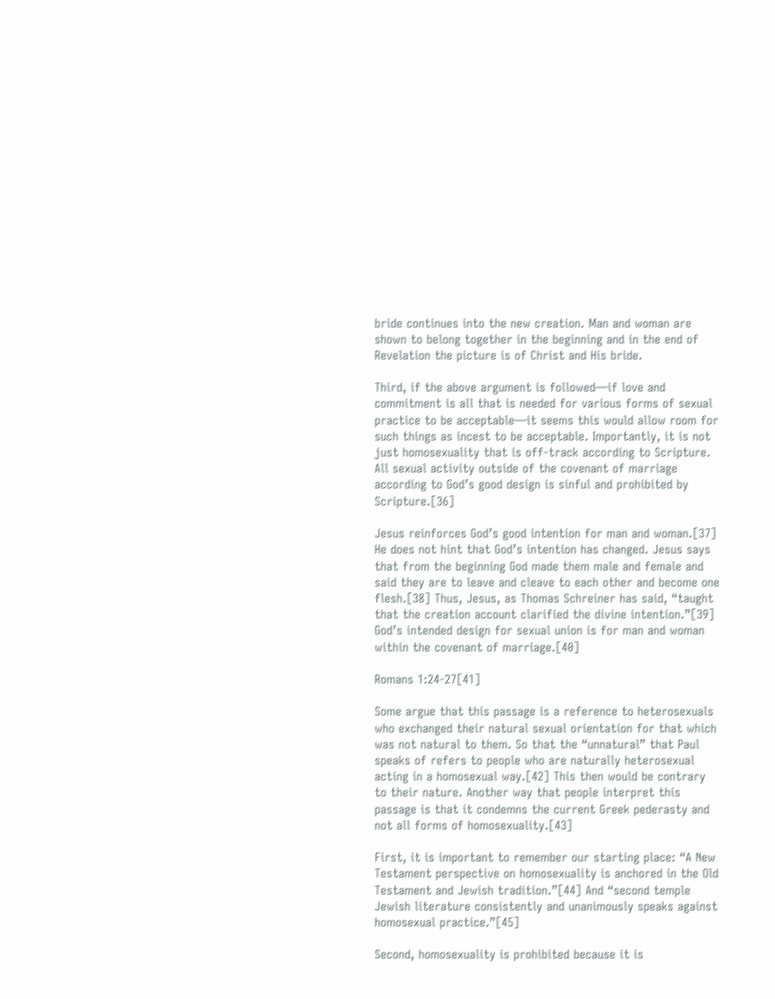bride continues into the new creation. Man and woman are shown to belong together in the beginning and in the end of Revelation the picture is of Christ and His bride.

Third, if the above argument is followed—if love and commitment is all that is needed for various forms of sexual practice to be acceptable—it seems this would allow room for such things as incest to be acceptable. Importantly, it is not just homosexuality that is off-track according to Scripture. All sexual activity outside of the covenant of marriage according to God’s good design is sinful and prohibited by Scripture.[36]

Jesus reinforces God’s good intention for man and woman.[37] He does not hint that God’s intention has changed. Jesus says that from the beginning God made them male and female and said they are to leave and cleave to each other and become one flesh.[38] Thus, Jesus, as Thomas Schreiner has said, “taught that the creation account clarified the divine intention.”[39] God’s intended design for sexual union is for man and woman within the covenant of marriage.[40]

Romans 1:24-27[41]

Some argue that this passage is a reference to heterosexuals who exchanged their natural sexual orientation for that which was not natural to them. So that the “unnatural” that Paul speaks of refers to people who are naturally heterosexual acting in a homosexual way.[42] This then would be contrary to their nature. Another way that people interpret this passage is that it condemns the current Greek pederasty and not all forms of homosexuality.[43]

First, it is important to remember our starting place: “A New Testament perspective on homosexuality is anchored in the Old Testament and Jewish tradition.”[44] And “second temple Jewish literature consistently and unanimously speaks against homosexual practice.”[45]

Second, homosexuality is prohibited because it is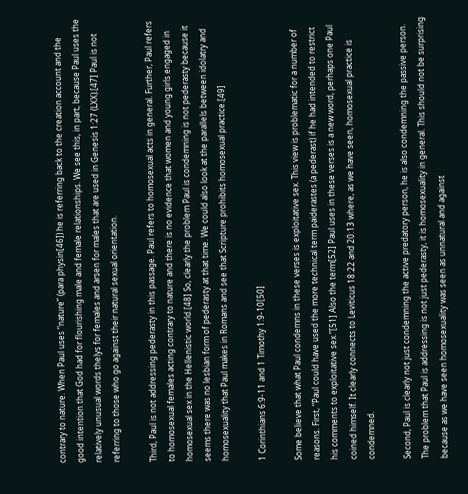contrary to nature. When Paul uses “nature” (para physin[46]) he is referring back to the creation account and the good intention that God had for flourishing male and female relationships. We see this, in part, because Paul uses the relatively unusual words thelys for females and arsen for males that are used in Genesis 1:27 (LXX).[47] Paul is not referring to those who go against their natural sexual orientation.

Third, Paul is not addressing pederasty in this passage. Paul refers to homosexual acts in general. Further, Paul refers to homosexual females acting contrary to nature and there is no evidence that women and young girls engaged in homosexual sex in the Hellenistic world.[48] So, clearly the problem Paul is condemning is not pederasty because it seems there was no lesbian form of pederasty at that time. We could also look at the parallels between idolatry and homosexuality that Paul makes in Romans and see that Scripture prohibits homosexual practice.[49]

1 Corinthians 6:9-11 and 1 Timothy 1:9-10[50]

Some believe that what Paul condemns in these verses is exploitative sex. This view is problematic for a number of reasons. First, “Paul could have used the more technical term paiderastes (a pederast) if he had intended to restrict his comments to exploitative sex.”[51] Also the term[52] Paul uses in these verses is a new word, perhaps one Paul coined himself. It clearly connects to Leviticus 18:22 and 20:13 where, as we have seen, homosexual practice is condemned.

Second, Paul is clearly not just condemning the active predatory person, he is also condemning the passive person. The problem that Paul is addressing is not just pederasty, it is homosexuality in general. This should not be surprising because as we have seen homosexuality was seen as unnatural and against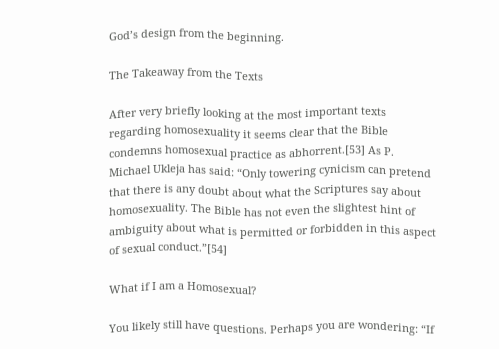God’s design from the beginning.

The Takeaway from the Texts

After very briefly looking at the most important texts regarding homosexuality it seems clear that the Bible condemns homosexual practice as abhorrent.[53] As P. Michael Ukleja has said: “Only towering cynicism can pretend that there is any doubt about what the Scriptures say about homosexuality. The Bible has not even the slightest hint of ambiguity about what is permitted or forbidden in this aspect of sexual conduct.”[54]

What if I am a Homosexual?

You likely still have questions. Perhaps you are wondering: “If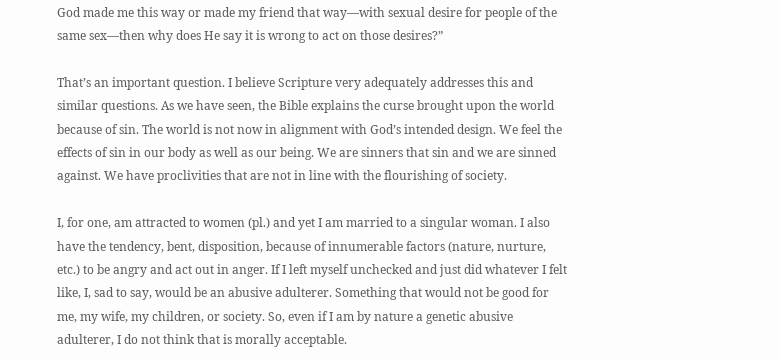God made me this way or made my friend that way—with sexual desire for people of the same sex—then why does He say it is wrong to act on those desires?”

That’s an important question. I believe Scripture very adequately addresses this and similar questions. As we have seen, the Bible explains the curse brought upon the world because of sin. The world is not now in alignment with God’s intended design. We feel the effects of sin in our body as well as our being. We are sinners that sin and we are sinned against. We have proclivities that are not in line with the flourishing of society.

I, for one, am attracted to women (pl.) and yet I am married to a singular woman. I also have the tendency, bent, disposition, because of innumerable factors (nature, nurture, etc.) to be angry and act out in anger. If I left myself unchecked and just did whatever I felt like, I, sad to say, would be an abusive adulterer. Something that would not be good for me, my wife, my children, or society. So, even if I am by nature a genetic abusive adulterer, I do not think that is morally acceptable.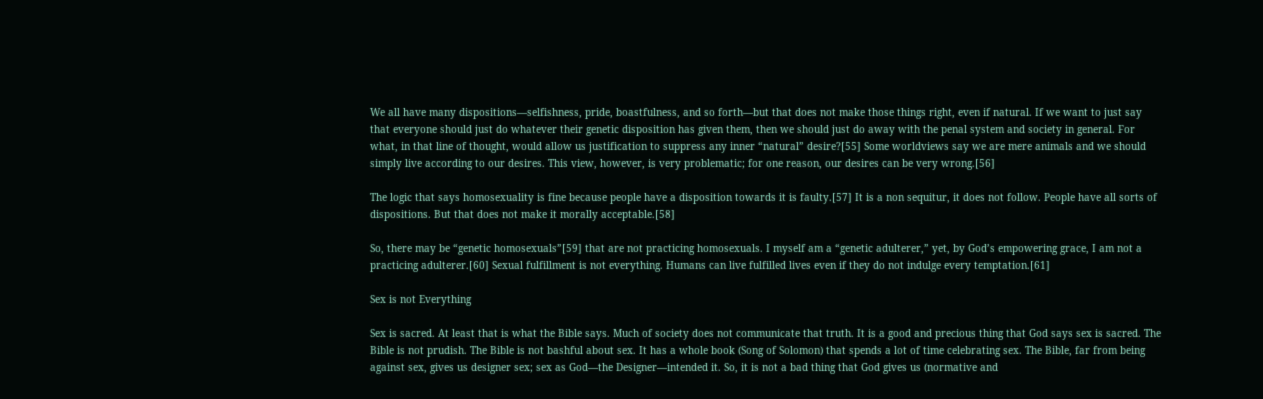We all have many dispositions—selfishness, pride, boastfulness, and so forth—but that does not make those things right, even if natural. If we want to just say that everyone should just do whatever their genetic disposition has given them, then we should just do away with the penal system and society in general. For what, in that line of thought, would allow us justification to suppress any inner “natural” desire?[55] Some worldviews say we are mere animals and we should simply live according to our desires. This view, however, is very problematic; for one reason, our desires can be very wrong.[56]

The logic that says homosexuality is fine because people have a disposition towards it is faulty.[57] It is a non sequitur, it does not follow. People have all sorts of dispositions. But that does not make it morally acceptable.[58]

So, there may be “genetic homosexuals”[59] that are not practicing homosexuals. I myself am a “genetic adulterer,” yet, by God’s empowering grace, I am not a practicing adulterer.[60] Sexual fulfillment is not everything. Humans can live fulfilled lives even if they do not indulge every temptation.[61]

Sex is not Everything

Sex is sacred. At least that is what the Bible says. Much of society does not communicate that truth. It is a good and precious thing that God says sex is sacred. The Bible is not prudish. The Bible is not bashful about sex. It has a whole book (Song of Solomon) that spends a lot of time celebrating sex. The Bible, far from being against sex, gives us designer sex; sex as God—the Designer—intended it. So, it is not a bad thing that God gives us (normative and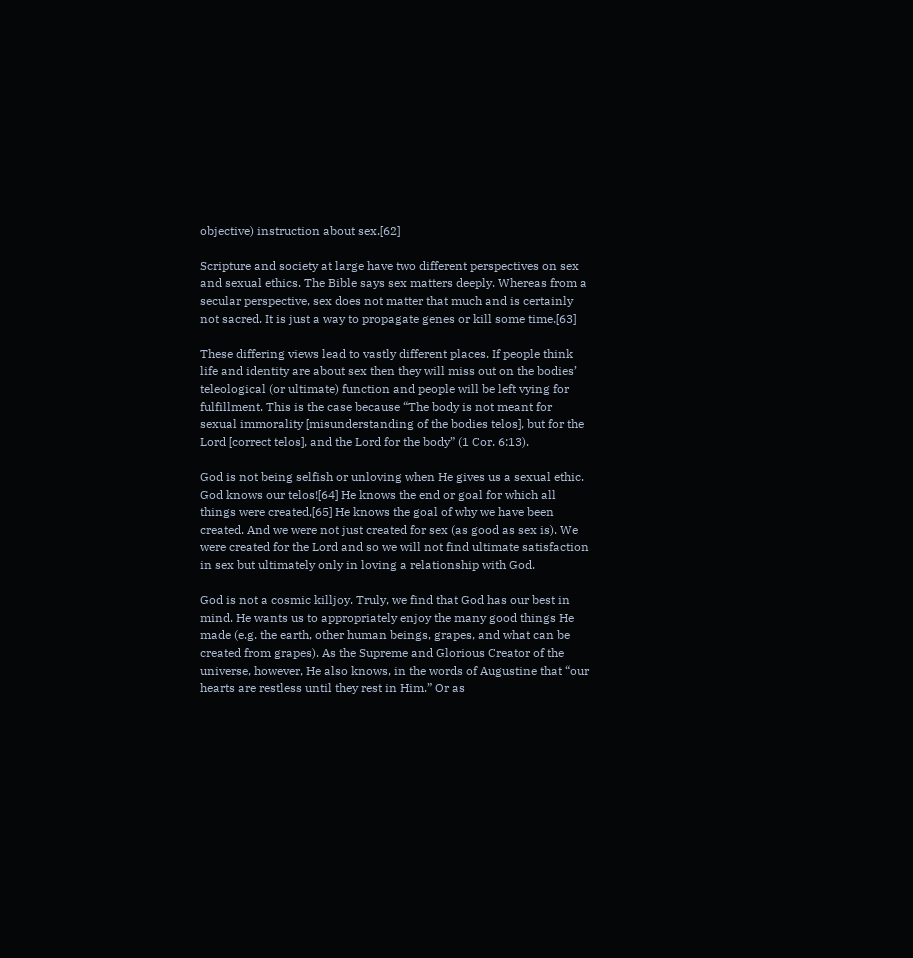objective) instruction about sex.[62]

Scripture and society at large have two different perspectives on sex and sexual ethics. The Bible says sex matters deeply. Whereas from a secular perspective, sex does not matter that much and is certainly not sacred. It is just a way to propagate genes or kill some time.[63]

These differing views lead to vastly different places. If people think life and identity are about sex then they will miss out on the bodies’ teleological (or ultimate) function and people will be left vying for fulfillment. This is the case because “The body is not meant for sexual immorality [misunderstanding of the bodies telos], but for the Lord [correct telos], and the Lord for the body” (1 Cor. 6:13).

God is not being selfish or unloving when He gives us a sexual ethic. God knows our telos![64] He knows the end or goal for which all things were created,[65] He knows the goal of why we have been created. And we were not just created for sex (as good as sex is). We were created for the Lord and so we will not find ultimate satisfaction in sex but ultimately only in loving a relationship with God.

God is not a cosmic killjoy. Truly, we find that God has our best in mind. He wants us to appropriately enjoy the many good things He made (e.g. the earth, other human beings, grapes, and what can be created from grapes). As the Supreme and Glorious Creator of the universe, however, He also knows, in the words of Augustine that “our hearts are restless until they rest in Him.” Or as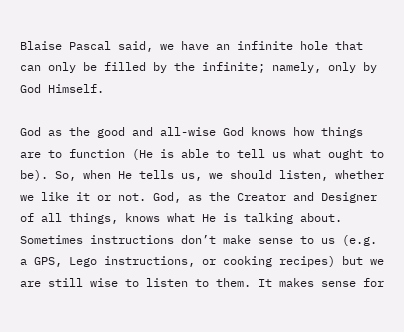Blaise Pascal said, we have an infinite hole that can only be filled by the infinite; namely, only by God Himself.

God as the good and all-wise God knows how things are to function (He is able to tell us what ought to be). So, when He tells us, we should listen, whether we like it or not. God, as the Creator and Designer of all things, knows what He is talking about. Sometimes instructions don’t make sense to us (e.g. a GPS, Lego instructions, or cooking recipes) but we are still wise to listen to them. It makes sense for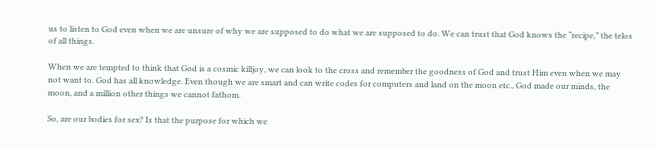us to listen to God even when we are unsure of why we are supposed to do what we are supposed to do. We can trust that God knows the “recipe,” the telos of all things.

When we are tempted to think that God is a cosmic killjoy, we can look to the cross and remember the goodness of God and trust Him even when we may not want to. God has all knowledge. Even though we are smart and can write codes for computers and land on the moon etc., God made our minds, the moon, and a million other things we cannot fathom.

So, are our bodies for sex? Is that the purpose for which we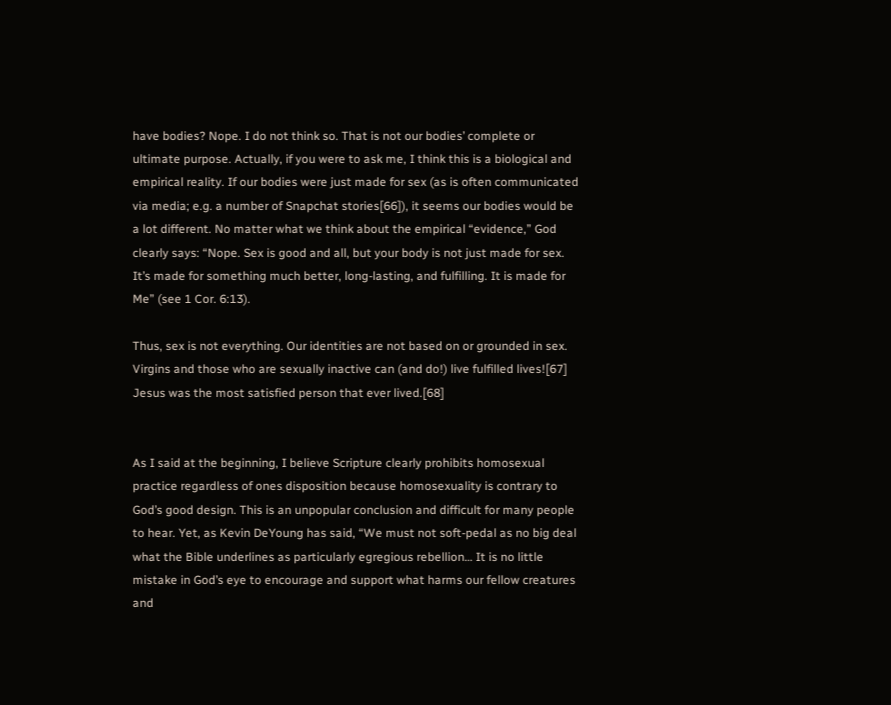have bodies? Nope. I do not think so. That is not our bodies’ complete or ultimate purpose. Actually, if you were to ask me, I think this is a biological and empirical reality. If our bodies were just made for sex (as is often communicated via media; e.g. a number of Snapchat stories[66]), it seems our bodies would be a lot different. No matter what we think about the empirical “evidence,” God clearly says: “Nope. Sex is good and all, but your body is not just made for sex. It’s made for something much better, long-lasting, and fulfilling. It is made for Me” (see 1 Cor. 6:13).

Thus, sex is not everything. Our identities are not based on or grounded in sex. Virgins and those who are sexually inactive can (and do!) live fulfilled lives![67] Jesus was the most satisfied person that ever lived.[68]


As I said at the beginning, I believe Scripture clearly prohibits homosexual practice regardless of ones disposition because homosexuality is contrary to God’s good design. This is an unpopular conclusion and difficult for many people to hear. Yet, as Kevin DeYoung has said, “We must not soft-pedal as no big deal what the Bible underlines as particularly egregious rebellion… It is no little mistake in God’s eye to encourage and support what harms our fellow creatures and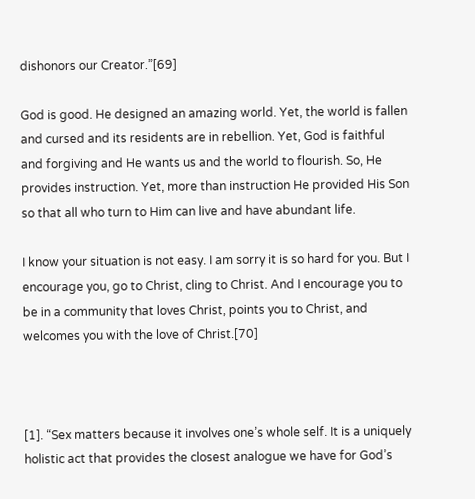dishonors our Creator.”[69]

God is good. He designed an amazing world. Yet, the world is fallen and cursed and its residents are in rebellion. Yet, God is faithful and forgiving and He wants us and the world to flourish. So, He provides instruction. Yet, more than instruction He provided His Son so that all who turn to Him can live and have abundant life.

I know your situation is not easy. I am sorry it is so hard for you. But I encourage you, go to Christ, cling to Christ. And I encourage you to be in a community that loves Christ, points you to Christ, and welcomes you with the love of Christ.[70]



[1]. “Sex matters because it involves one’s whole self. It is a uniquely holistic act that provides the closest analogue we have for God’s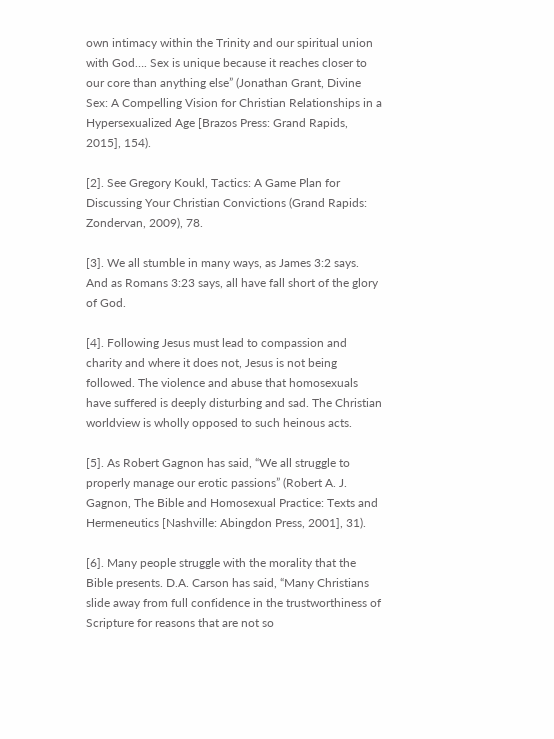own intimacy within the Trinity and our spiritual union with God…. Sex is unique because it reaches closer to our core than anything else” (Jonathan Grant, Divine Sex: A Compelling Vision for Christian Relationships in a Hypersexualized Age [Brazos Press: Grand Rapids, 2015], 154).

[2]. See Gregory Koukl, Tactics: A Game Plan for Discussing Your Christian Convictions (Grand Rapids: Zondervan, 2009), 78.

[3]. We all stumble in many ways, as James 3:2 says. And as Romans 3:23 says, all have fall short of the glory of God.

[4]. Following Jesus must lead to compassion and charity and where it does not, Jesus is not being followed. The violence and abuse that homosexuals have suffered is deeply disturbing and sad. The Christian worldview is wholly opposed to such heinous acts.

[5]. As Robert Gagnon has said, “We all struggle to properly manage our erotic passions” (Robert A. J. Gagnon, The Bible and Homosexual Practice: Texts and Hermeneutics [Nashville: Abingdon Press, 2001], 31).

[6]. Many people struggle with the morality that the Bible presents. D.A. Carson has said, “Many Christians slide away from full confidence in the trustworthiness of Scripture for reasons that are not so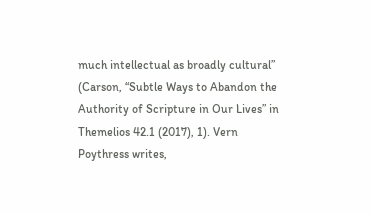much intellectual as broadly cultural” (Carson, “Subtle Ways to Abandon the Authority of Scripture in Our Lives” in Themelios 42.1 (2017), 1). Vern Poythress writes,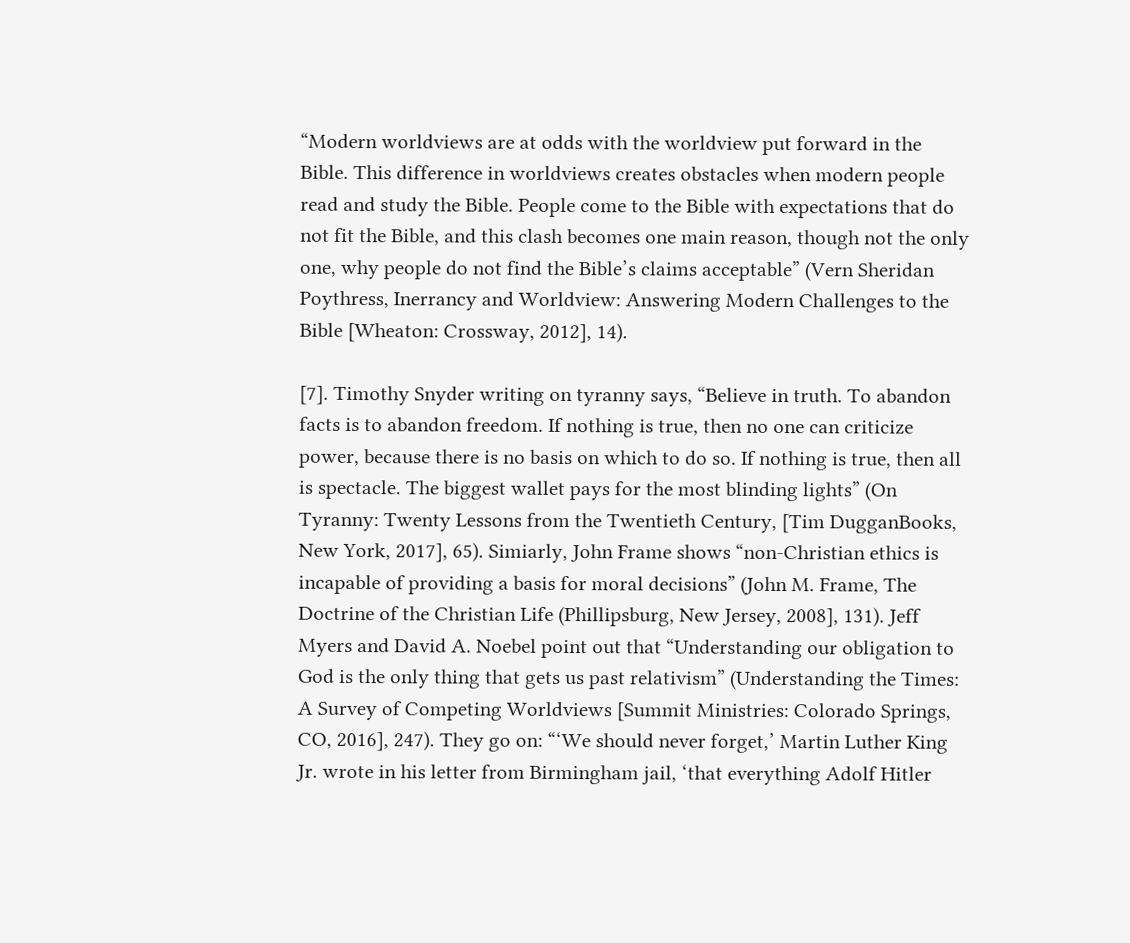“Modern worldviews are at odds with the worldview put forward in the Bible. This difference in worldviews creates obstacles when modern people read and study the Bible. People come to the Bible with expectations that do not fit the Bible, and this clash becomes one main reason, though not the only one, why people do not find the Bible’s claims acceptable” (Vern Sheridan Poythress, Inerrancy and Worldview: Answering Modern Challenges to the Bible [Wheaton: Crossway, 2012], 14).

[7]. Timothy Snyder writing on tyranny says, “Believe in truth. To abandon facts is to abandon freedom. If nothing is true, then no one can criticize power, because there is no basis on which to do so. If nothing is true, then all is spectacle. The biggest wallet pays for the most blinding lights” (On Tyranny: Twenty Lessons from the Twentieth Century, [Tim DugganBooks, New York, 2017], 65). Simiarly, John Frame shows “non-Christian ethics is incapable of providing a basis for moral decisions” (John M. Frame, The Doctrine of the Christian Life (Phillipsburg, New Jersey, 2008], 131). Jeff Myers and David A. Noebel point out that “Understanding our obligation to God is the only thing that gets us past relativism” (Understanding the Times: A Survey of Competing Worldviews [Summit Ministries: Colorado Springs, CO, 2016], 247). They go on: “‘We should never forget,’ Martin Luther King Jr. wrote in his letter from Birmingham jail, ‘that everything Adolf Hitler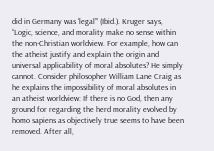did in Germany was ‘legal’” (Ibid.). Kruger says, “Logic, science, and morality make no sense within the non-Christian worldview. For example, how can the atheist justify and explain the origin and universal applicability of moral absolutes? He simply cannot. Consider philosopher William Lane Craig as he explains the impossibility of moral absolutes in an atheist worldview: If there is no God, then any ground for regarding the herd morality evolved by homo sapiens as objectively true seems to have been removed. After all,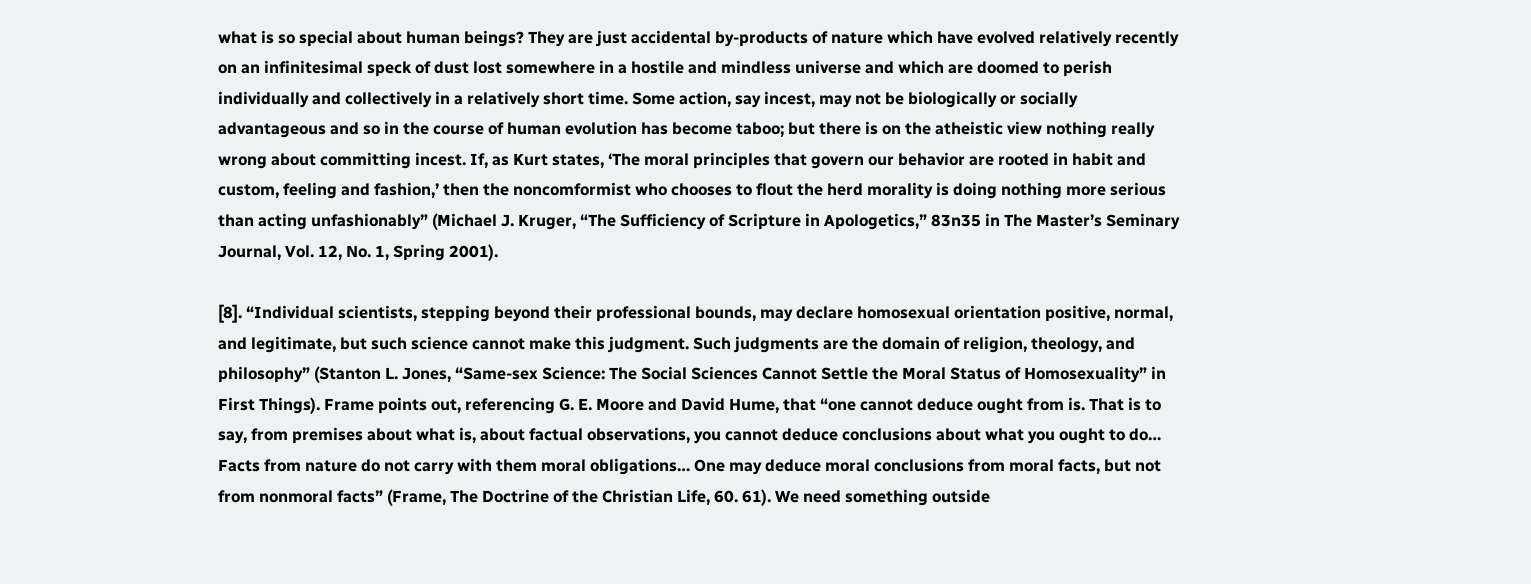what is so special about human beings? They are just accidental by-products of nature which have evolved relatively recently on an infinitesimal speck of dust lost somewhere in a hostile and mindless universe and which are doomed to perish individually and collectively in a relatively short time. Some action, say incest, may not be biologically or socially advantageous and so in the course of human evolution has become taboo; but there is on the atheistic view nothing really wrong about committing incest. If, as Kurt states, ‘The moral principles that govern our behavior are rooted in habit and custom, feeling and fashion,’ then the noncomformist who chooses to flout the herd morality is doing nothing more serious than acting unfashionably” (Michael J. Kruger, “The Sufficiency of Scripture in Apologetics,” 83n35 in The Master’s Seminary Journal, Vol. 12, No. 1, Spring 2001).

[8]. “Individual scientists, stepping beyond their professional bounds, may declare homosexual orientation positive, normal, and legitimate, but such science cannot make this judgment. Such judgments are the domain of religion, theology, and philosophy” (Stanton L. Jones, “Same-sex Science: The Social Sciences Cannot Settle the Moral Status of Homosexuality” in First Things). Frame points out, referencing G. E. Moore and David Hume, that “one cannot deduce ought from is. That is to say, from premises about what is, about factual observations, you cannot deduce conclusions about what you ought to do… Facts from nature do not carry with them moral obligations… One may deduce moral conclusions from moral facts, but not from nonmoral facts” (Frame, The Doctrine of the Christian Life, 60. 61). We need something outside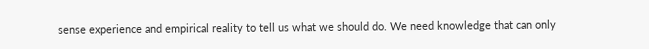sense experience and empirical reality to tell us what we should do. We need knowledge that can only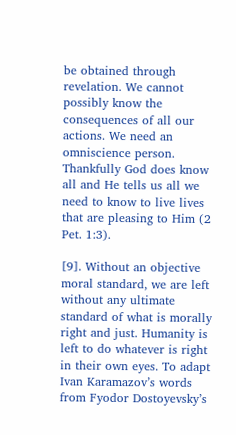be obtained through revelation. We cannot possibly know the consequences of all our actions. We need an omniscience person. Thankfully God does know all and He tells us all we need to know to live lives that are pleasing to Him (2 Pet. 1:3).

[9]. Without an objective moral standard, we are left without any ultimate standard of what is morally right and just. Humanity is left to do whatever is right in their own eyes. To adapt Ivan Karamazov’s words from Fyodor Dostoyevsky’s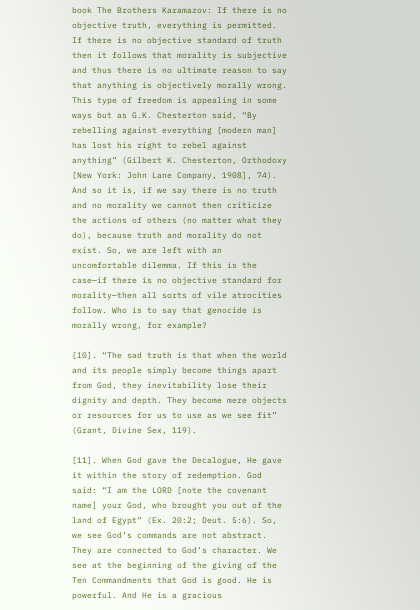book The Brothers Karamazov: If there is no objective truth, everything is permitted. If there is no objective standard of truth then it follows that morality is subjective and thus there is no ultimate reason to say that anything is objectively morally wrong. This type of freedom is appealing in some ways but as G.K. Chesterton said, “By rebelling against everything [modern man] has lost his right to rebel against anything” (Gilbert K. Chesterton, Orthodoxy [New York: John Lane Company, 1908], 74). And so it is, if we say there is no truth and no morality we cannot then criticize the actions of others (no matter what they do), because truth and morality do not exist. So, we are left with an uncomfortable dilemma. If this is the case—if there is no objective standard for morality—then all sorts of vile atrocities follow. Who is to say that genocide is morally wrong, for example?

[10]. “The sad truth is that when the world and its people simply become things apart from God, they inevitability lose their dignity and depth. They become mere objects or resources for us to use as we see fit” (Grant, Divine Sex, 119).

[11]. When God gave the Decalogue, He gave it within the story of redemption. God said: “I am the LORD [note the covenant name] your God, who brought you out of the land of Egypt” (Ex. 20:2; Deut. 5:6). So, we see God’s commands are not abstract. They are connected to God’s character. We see at the beginning of the giving of the Ten Commandments that God is good. He is powerful. And He is a gracious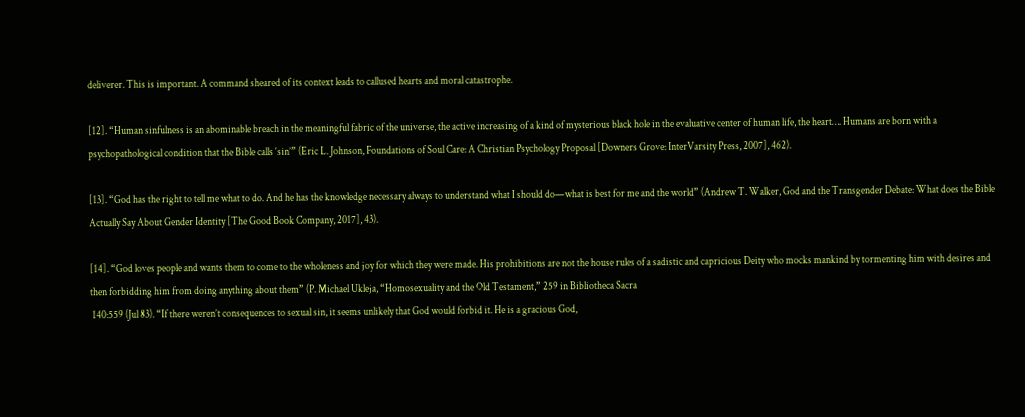deliverer. This is important. A command sheared of its context leads to callused hearts and moral catastrophe.

[12]. “Human sinfulness is an abominable breach in the meaningful fabric of the universe, the active increasing of a kind of mysterious black hole in the evaluative center of human life, the heart…. Humans are born with a psychopathological condition that the Bible calls ‘sin’” (Eric L. Johnson, Foundations of Soul Care: A Christian Psychology Proposal [Downers Grove: InterVarsity Press, 2007], 462).

[13]. “God has the right to tell me what to do. And he has the knowledge necessary always to understand what I should do—what is best for me and the world” (Andrew T. Walker, God and the Transgender Debate: What does the Bible Actually Say About Gender Identity [The Good Book Company, 2017], 43).

[14]. “God loves people and wants them to come to the wholeness and joy for which they were made. His prohibitions are not the house rules of a sadistic and capricious Deity who mocks mankind by tormenting him with desires and then forbidding him from doing anything about them” (P. Michael Ukleja, “Homosexuality and the Old Testament,” 259 in Bibliotheca Sacra
 140:559 (Jul 83). “If there weren’t consequences to sexual sin, it seems unlikely that God would forbid it. He is a gracious God,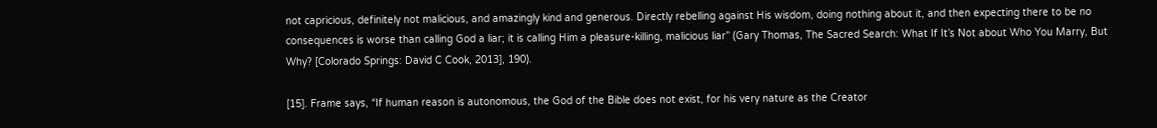not capricious, definitely not malicious, and amazingly kind and generous. Directly rebelling against His wisdom, doing nothing about it, and then expecting there to be no consequences is worse than calling God a liar; it is calling Him a pleasure-killing, malicious liar” (Gary Thomas, The Sacred Search: What If It’s Not about Who You Marry, But Why? [Colorado Springs: David C Cook, 2013], 190).

[15]. Frame says, “If human reason is autonomous, the God of the Bible does not exist, for his very nature as the Creator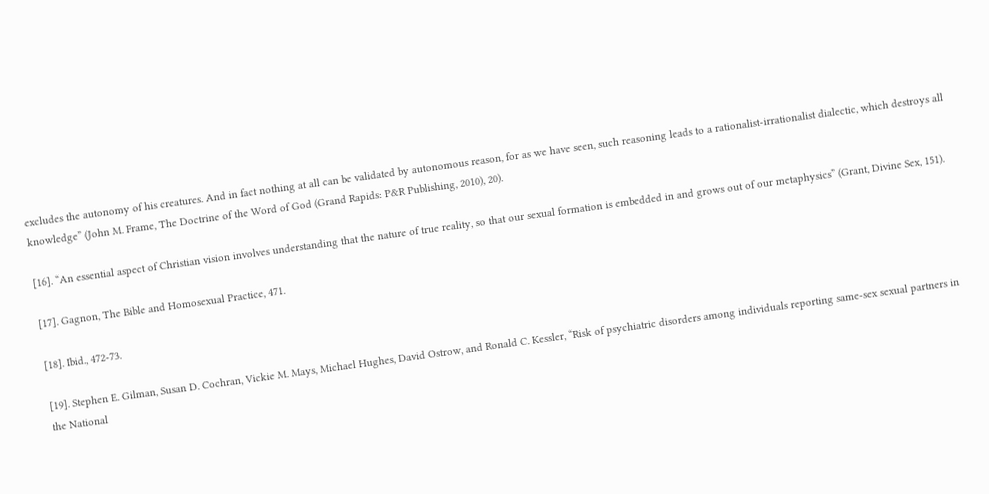excludes the autonomy of his creatures. And in fact nothing at all can be validated by autonomous reason, for as we have seen, such reasoning leads to a rationalist-irrationalist dialectic, which destroys all knowledge” (John M. Frame, The Doctrine of the Word of God (Grand Rapids: P&R Publishing, 2010), 20).

[16]. “An essential aspect of Christian vision involves understanding that the nature of true reality, so that our sexual formation is embedded in and grows out of our metaphysics” (Grant, Divine Sex, 151).

[17]. Gagnon, The Bible and Homosexual Practice, 471.

[18]. Ibid., 472-73.

[19]. Stephen E. Gilman, Susan D. Cochran, Vickie M. Mays, Michael Hughes, David Ostrow, and Ronald C. Kessler, “Risk of psychiatric disorders among individuals reporting same-sex sexual partners in the National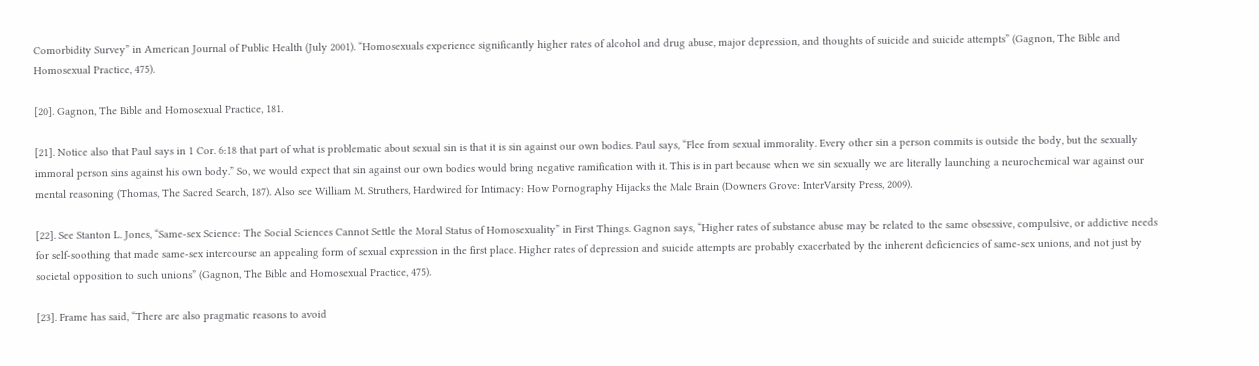Comorbidity Survey” in American Journal of Public Health (July 2001). “Homosexuals experience significantly higher rates of alcohol and drug abuse, major depression, and thoughts of suicide and suicide attempts” (Gagnon, The Bible and Homosexual Practice, 475).

[20]. Gagnon, The Bible and Homosexual Practice, 181.

[21]. Notice also that Paul says in 1 Cor. 6:18 that part of what is problematic about sexual sin is that it is sin against our own bodies. Paul says, “Flee from sexual immorality. Every other sin a person commits is outside the body, but the sexually immoral person sins against his own body.” So, we would expect that sin against our own bodies would bring negative ramification with it. This is in part because when we sin sexually we are literally launching a neurochemical war against our mental reasoning (Thomas, The Sacred Search, 187). Also see William M. Struthers, Hardwired for Intimacy: How Pornography Hijacks the Male Brain (Downers Grove: InterVarsity Press, 2009).

[22]. See Stanton L. Jones, “Same-sex Science: The Social Sciences Cannot Settle the Moral Status of Homosexuality” in First Things. Gagnon says, “Higher rates of substance abuse may be related to the same obsessive, compulsive, or addictive needs for self-soothing that made same-sex intercourse an appealing form of sexual expression in the first place. Higher rates of depression and suicide attempts are probably exacerbated by the inherent deficiencies of same-sex unions, and not just by societal opposition to such unions” (Gagnon, The Bible and Homosexual Practice, 475).

[23]. Frame has said, “There are also pragmatic reasons to avoid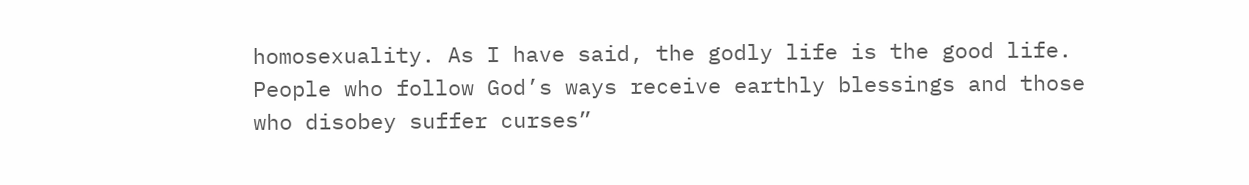homosexuality. As I have said, the godly life is the good life. People who follow God’s ways receive earthly blessings and those who disobey suffer curses”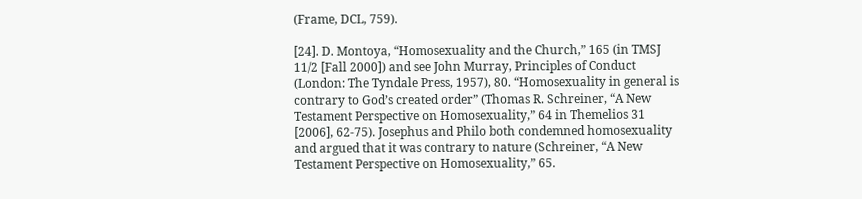(Frame, DCL, 759).

[24]. D. Montoya, “Homosexuality and the Church,” 165 (in TMSJ 11/2 [Fall 2000]) and see John Murray, Principles of Conduct (London: The Tyndale Press, 1957), 80. “Homosexuality in general is contrary to God’s created order” (Thomas R. Schreiner, “A New Testament Perspective on Homosexuality,” 64 in Themelios 31 [2006], 62-75). Josephus and Philo both condemned homosexuality and argued that it was contrary to nature (Schreiner, “A New Testament Perspective on Homosexuality,” 65.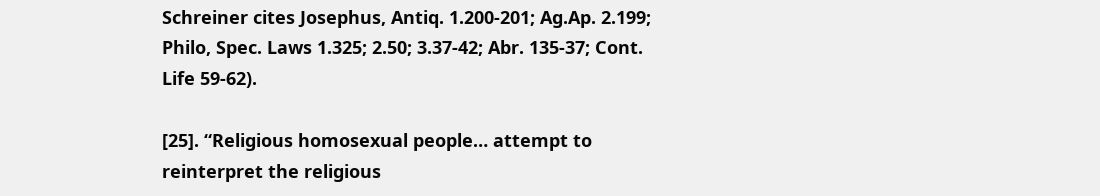Schreiner cites Josephus, Antiq. 1.200-201; Ag.Ap. 2.199; Philo, Spec. Laws 1.325; 2.50; 3.37-42; Abr. 135-37; Cont. Life 59-62).

[25]. “Religious homosexual people… attempt to reinterpret the religious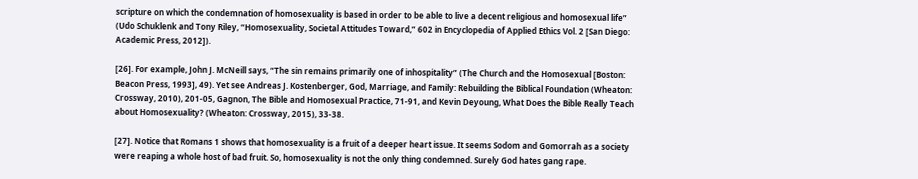scripture on which the condemnation of homosexuality is based in order to be able to live a decent religious and homosexual life” (Udo Schuklenk and Tony Riley, “Homosexuality, Societal Attitudes Toward,” 602 in Encyclopedia of Applied Ethics Vol. 2 [San Diego: Academic Press, 2012]).

[26]. For example, John J. McNeill says, “The sin remains primarily one of inhospitality” (The Church and the Homosexual [Boston: Beacon Press, 1993], 49). Yet see Andreas J. Kostenberger, God, Marriage, and Family: Rebuilding the Biblical Foundation (Wheaton: Crossway, 2010), 201-05, Gagnon, The Bible and Homosexual Practice, 71-91, and Kevin Deyoung, What Does the Bible Really Teach about Homosexuality? (Wheaton: Crossway, 2015), 33-38.

[27]. Notice that Romans 1 shows that homosexuality is a fruit of a deeper heart issue. It seems Sodom and Gomorrah as a society were reaping a whole host of bad fruit. So, homosexuality is not the only thing condemned. Surely God hates gang rape.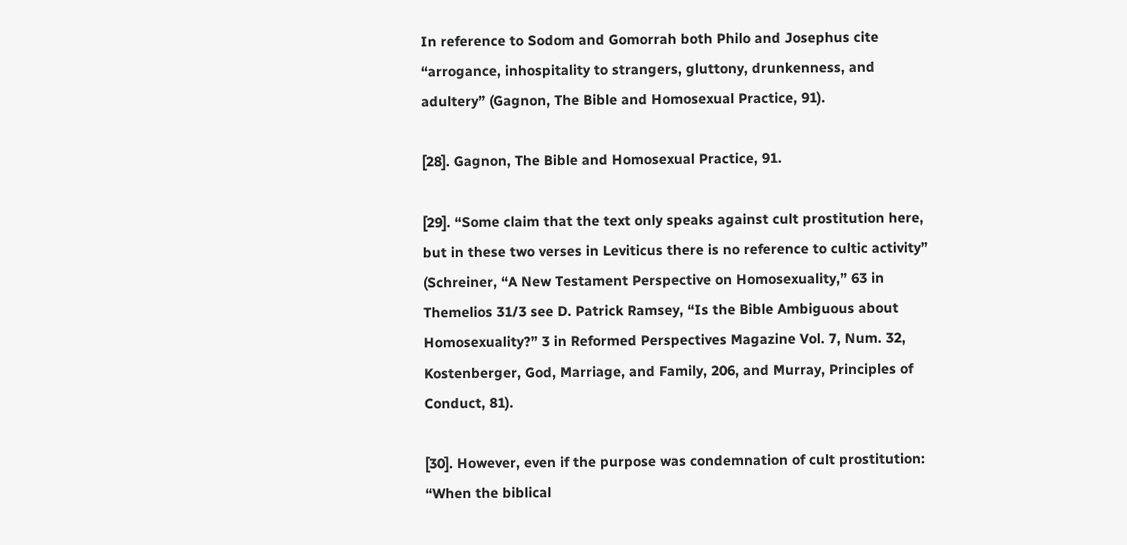In reference to Sodom and Gomorrah both Philo and Josephus cite “arrogance, inhospitality to strangers, gluttony, drunkenness, and adultery” (Gagnon, The Bible and Homosexual Practice, 91).

[28]. Gagnon, The Bible and Homosexual Practice, 91.

[29]. “Some claim that the text only speaks against cult prostitution here, but in these two verses in Leviticus there is no reference to cultic activity” (Schreiner, “A New Testament Perspective on Homosexuality,” 63 in Themelios 31/3 see D. Patrick Ramsey, “Is the Bible Ambiguous about Homosexuality?” 3 in Reformed Perspectives Magazine Vol. 7, Num. 32, Kostenberger, God, Marriage, and Family, 206, and Murray, Principles of Conduct, 81).

[30]. However, even if the purpose was condemnation of cult prostitution: “When the biblical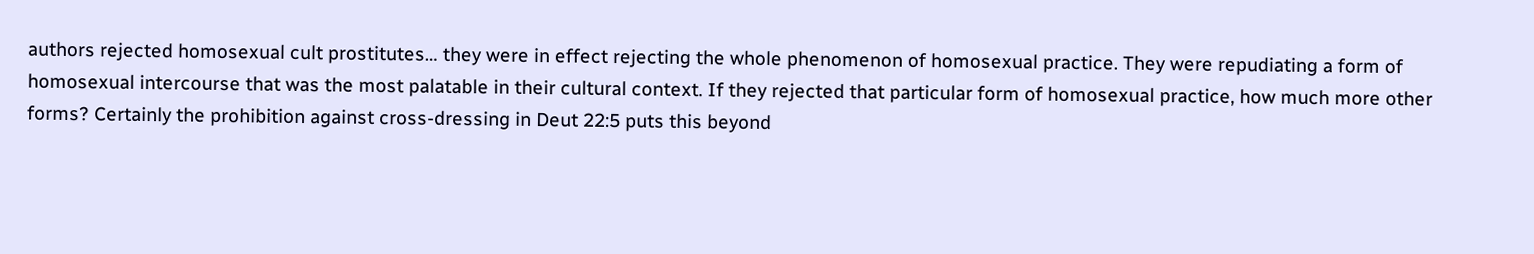authors rejected homosexual cult prostitutes… they were in effect rejecting the whole phenomenon of homosexual practice. They were repudiating a form of homosexual intercourse that was the most palatable in their cultural context. If they rejected that particular form of homosexual practice, how much more other forms? Certainly the prohibition against cross-dressing in Deut 22:5 puts this beyond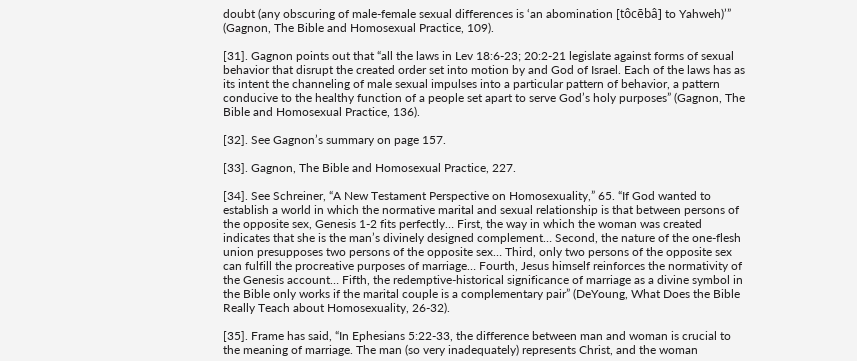doubt (any obscuring of male-female sexual differences is ‘an abomination [tôcēbâ] to Yahweh)’” (Gagnon, The Bible and Homosexual Practice, 109).

[31]. Gagnon points out that “all the laws in Lev 18:6-23; 20:2-21 legislate against forms of sexual behavior that disrupt the created order set into motion by and God of Israel. Each of the laws has as its intent the channeling of male sexual impulses into a particular pattern of behavior, a pattern conducive to the healthy function of a people set apart to serve God’s holy purposes” (Gagnon, The Bible and Homosexual Practice, 136).

[32]. See Gagnon’s summary on page 157.

[33]. Gagnon, The Bible and Homosexual Practice, 227.

[34]. See Schreiner, “A New Testament Perspective on Homosexuality,” 65. “If God wanted to establish a world in which the normative marital and sexual relationship is that between persons of the opposite sex, Genesis 1-2 fits perfectly… First, the way in which the woman was created indicates that she is the man’s divinely designed complement… Second, the nature of the one-flesh union presupposes two persons of the opposite sex… Third, only two persons of the opposite sex can fulfill the procreative purposes of marriage… Fourth, Jesus himself reinforces the normativity of the Genesis account… Fifth, the redemptive-historical significance of marriage as a divine symbol in the Bible only works if the marital couple is a complementary pair” (DeYoung, What Does the Bible Really Teach about Homosexuality, 26-32).

[35]. Frame has said, “In Ephesians 5:22-33, the difference between man and woman is crucial to the meaning of marriage. The man (so very inadequately) represents Christ, and the woman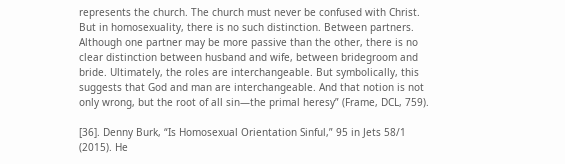represents the church. The church must never be confused with Christ. But in homosexuality, there is no such distinction. Between partners. Although one partner may be more passive than the other, there is no clear distinction between husband and wife, between bridegroom and bride. Ultimately, the roles are interchangeable. But symbolically, this suggests that God and man are interchangeable. And that notion is not only wrong, but the root of all sin—the primal heresy” (Frame, DCL, 759).

[36]. Denny Burk, “Is Homosexual Orientation Sinful,” 95 in Jets 58/1 (2015). He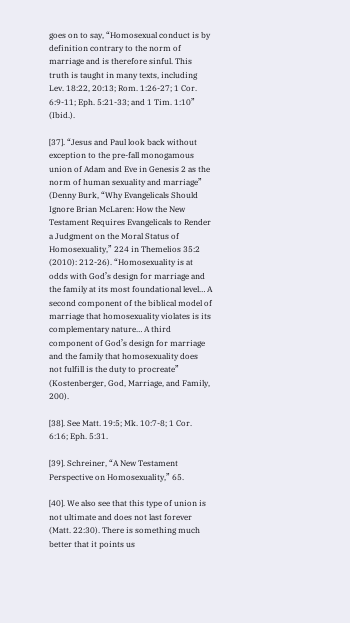goes on to say, “Homosexual conduct is by definition contrary to the norm of marriage and is therefore sinful. This truth is taught in many texts, including Lev. 18:22, 20:13; Rom. 1:26-27; 1 Cor. 6:9-11; Eph. 5:21-33; and 1 Tim. 1:10” (Ibid.).

[37]. “Jesus and Paul look back without exception to the pre-fall monogamous union of Adam and Eve in Genesis 2 as the norm of human sexuality and marriage” (Denny Burk, “Why Evangelicals Should Ignore Brian McLaren: How the New Testament Requires Evangelicals to Render a Judgment on the Moral Status of Homosexuality,” 224 in Themelios 35:2 (2010): 212-26). “Homosexuality is at odds with God’s design for marriage and the family at its most foundational level… A second component of the biblical model of marriage that homosexuality violates is its complementary nature… A third component of God’s design for marriage and the family that homosexuality does not fulfill is the duty to procreate” (Kostenberger, God, Marriage, and Family, 200).

[38]. See Matt. 19:5; Mk. 10:7-8; 1 Cor. 6:16; Eph. 5:31.

[39]. Schreiner, “A New Testament Perspective on Homosexuality,” 65.

[40]. We also see that this type of union is not ultimate and does not last forever (Matt. 22:30). There is something much better that it points us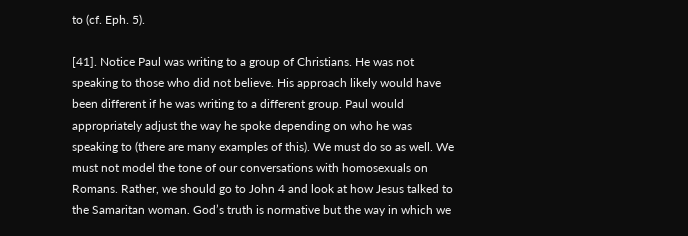to (cf. Eph. 5).

[41]. Notice Paul was writing to a group of Christians. He was not speaking to those who did not believe. His approach likely would have been different if he was writing to a different group. Paul would appropriately adjust the way he spoke depending on who he was speaking to (there are many examples of this). We must do so as well. We must not model the tone of our conversations with homosexuals on Romans. Rather, we should go to John 4 and look at how Jesus talked to the Samaritan woman. God’s truth is normative but the way in which we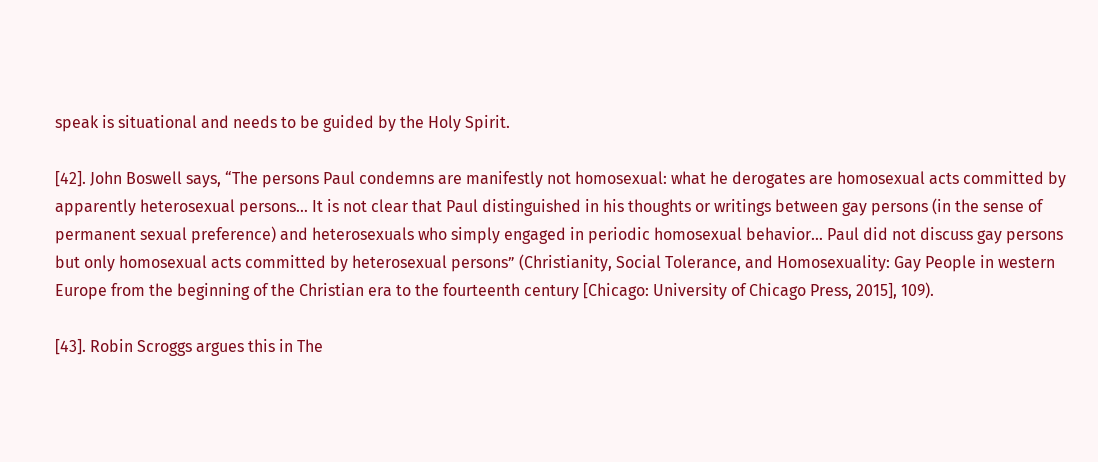speak is situational and needs to be guided by the Holy Spirit.

[42]. John Boswell says, “The persons Paul condemns are manifestly not homosexual: what he derogates are homosexual acts committed by apparently heterosexual persons… It is not clear that Paul distinguished in his thoughts or writings between gay persons (in the sense of permanent sexual preference) and heterosexuals who simply engaged in periodic homosexual behavior… Paul did not discuss gay persons but only homosexual acts committed by heterosexual persons” (Christianity, Social Tolerance, and Homosexuality: Gay People in western Europe from the beginning of the Christian era to the fourteenth century [Chicago: University of Chicago Press, 2015], 109).

[43]. Robin Scroggs argues this in The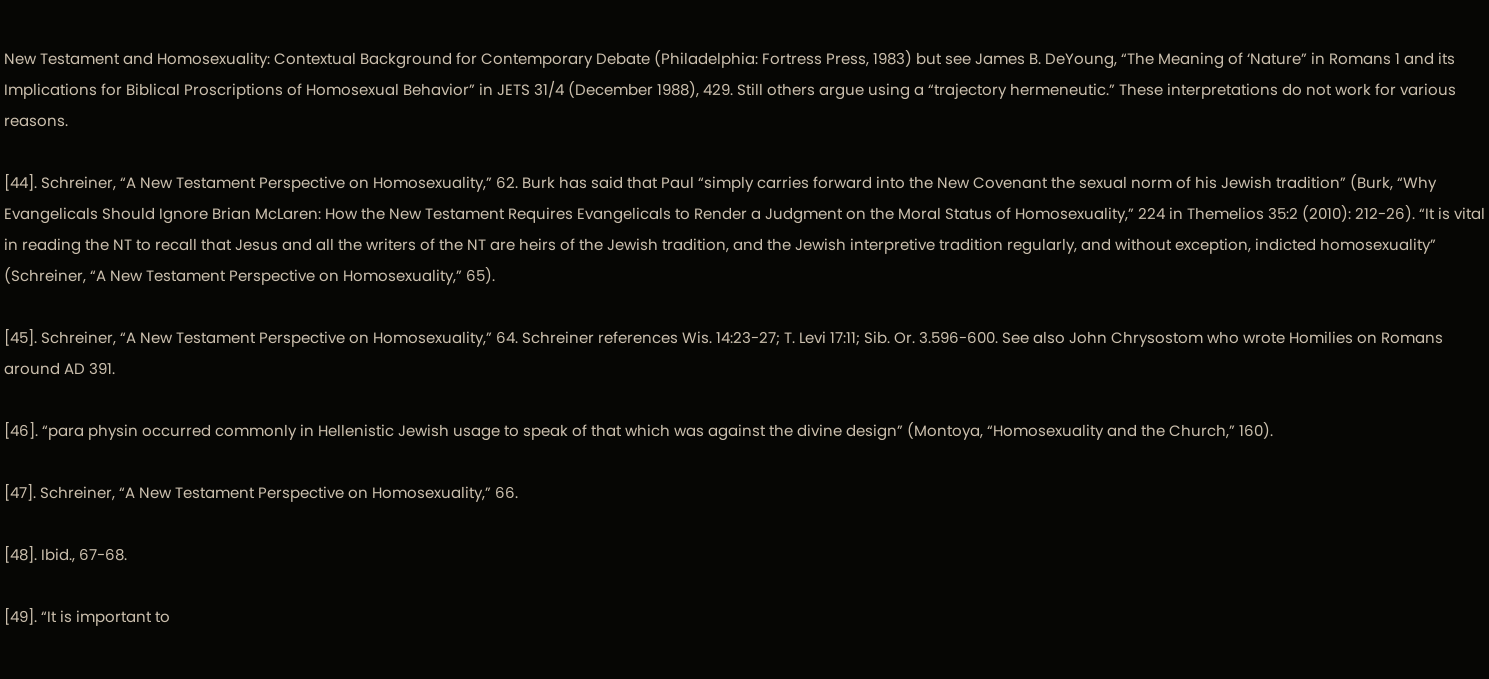New Testament and Homosexuality: Contextual Background for Contemporary Debate (Philadelphia: Fortress Press, 1983) but see James B. DeYoung, “The Meaning of ‘Nature” in Romans 1 and its Implications for Biblical Proscriptions of Homosexual Behavior” in JETS 31/4 (December 1988), 429. Still others argue using a “trajectory hermeneutic.” These interpretations do not work for various reasons.

[44]. Schreiner, “A New Testament Perspective on Homosexuality,” 62. Burk has said that Paul “simply carries forward into the New Covenant the sexual norm of his Jewish tradition” (Burk, “Why Evangelicals Should Ignore Brian McLaren: How the New Testament Requires Evangelicals to Render a Judgment on the Moral Status of Homosexuality,” 224 in Themelios 35:2 (2010): 212-26). “It is vital in reading the NT to recall that Jesus and all the writers of the NT are heirs of the Jewish tradition, and the Jewish interpretive tradition regularly, and without exception, indicted homosexuality” (Schreiner, “A New Testament Perspective on Homosexuality,” 65).

[45]. Schreiner, “A New Testament Perspective on Homosexuality,” 64. Schreiner references Wis. 14:23-27; T. Levi 17:11; Sib. Or. 3.596-600. See also John Chrysostom who wrote Homilies on Romans around AD 391.

[46]. “para physin occurred commonly in Hellenistic Jewish usage to speak of that which was against the divine design” (Montoya, “Homosexuality and the Church,” 160).

[47]. Schreiner, “A New Testament Perspective on Homosexuality,” 66.

[48]. Ibid., 67-68.

[49]. “It is important to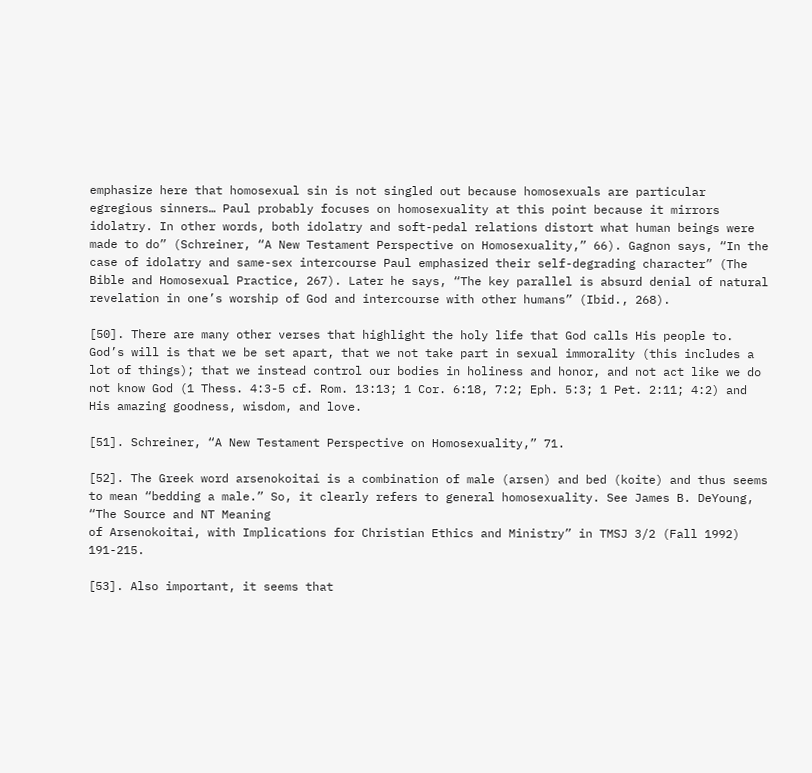emphasize here that homosexual sin is not singled out because homosexuals are particular egregious sinners… Paul probably focuses on homosexuality at this point because it mirrors idolatry. In other words, both idolatry and soft-pedal relations distort what human beings were made to do” (Schreiner, “A New Testament Perspective on Homosexuality,” 66). Gagnon says, “In the case of idolatry and same-sex intercourse Paul emphasized their self-degrading character” (The Bible and Homosexual Practice, 267). Later he says, “The key parallel is absurd denial of natural revelation in one’s worship of God and intercourse with other humans” (Ibid., 268).

[50]. There are many other verses that highlight the holy life that God calls His people to. God’s will is that we be set apart, that we not take part in sexual immorality (this includes a lot of things); that we instead control our bodies in holiness and honor, and not act like we do not know God (1 Thess. 4:3-5 cf. Rom. 13:13; 1 Cor. 6:18, 7:2; Eph. 5:3; 1 Pet. 2:11; 4:2) and His amazing goodness, wisdom, and love.

[51]. Schreiner, “A New Testament Perspective on Homosexuality,” 71.

[52]. The Greek word arsenokoitai is a combination of male (arsen) and bed (koite) and thus seems to mean “bedding a male.” So, it clearly refers to general homosexuality. See James B. DeYoung, “The Source and NT Meaning
of Arsenokoitai, with Implications for Christian Ethics and Ministry” in TMSJ 3/2 (Fall 1992) 191-215.

[53]. Also important, it seems that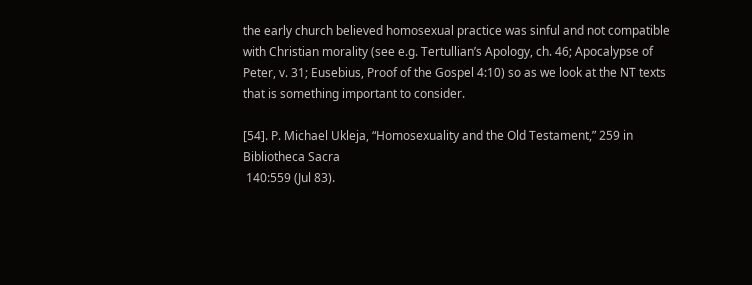the early church believed homosexual practice was sinful and not compatible with Christian morality (see e.g. Tertullian’s Apology, ch. 46; Apocalypse of Peter, v. 31; Eusebius, Proof of the Gospel 4:10) so as we look at the NT texts that is something important to consider.

[54]. P. Michael Ukleja, “Homosexuality and the Old Testament,” 259 in Bibliotheca Sacra
 140:559 (Jul 83).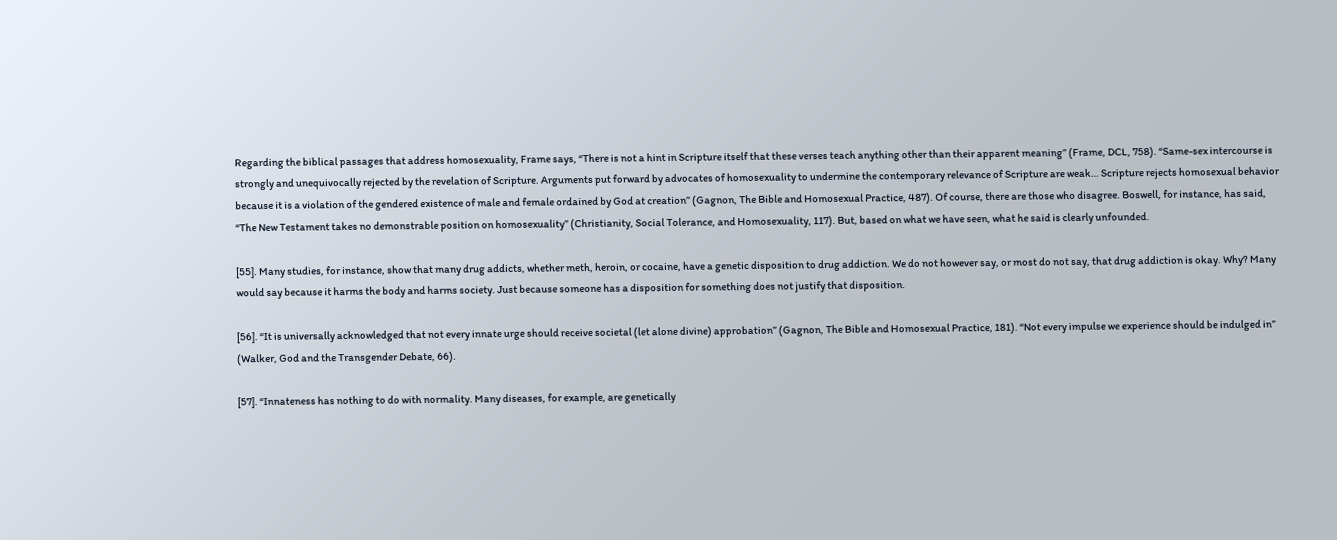Regarding the biblical passages that address homosexuality, Frame says, “There is not a hint in Scripture itself that these verses teach anything other than their apparent meaning” (Frame, DCL, 758). “Same-sex intercourse is strongly and unequivocally rejected by the revelation of Scripture. Arguments put forward by advocates of homosexuality to undermine the contemporary relevance of Scripture are weak… Scripture rejects homosexual behavior because it is a violation of the gendered existence of male and female ordained by God at creation” (Gagnon, The Bible and Homosexual Practice, 487). Of course, there are those who disagree. Boswell, for instance, has said, “The New Testament takes no demonstrable position on homosexuality” (Christianity, Social Tolerance, and Homosexuality, 117). But, based on what we have seen, what he said is clearly unfounded.

[55]. Many studies, for instance, show that many drug addicts, whether meth, heroin, or cocaine, have a genetic disposition to drug addiction. We do not however say, or most do not say, that drug addiction is okay. Why? Many would say because it harms the body and harms society. Just because someone has a disposition for something does not justify that disposition.

[56]. “It is universally acknowledged that not every innate urge should receive societal (let alone divine) approbation” (Gagnon, The Bible and Homosexual Practice, 181). “Not every impulse we experience should be indulged in” (Walker, God and the Transgender Debate, 66).

[57]. “Innateness has nothing to do with normality. Many diseases, for example, are genetically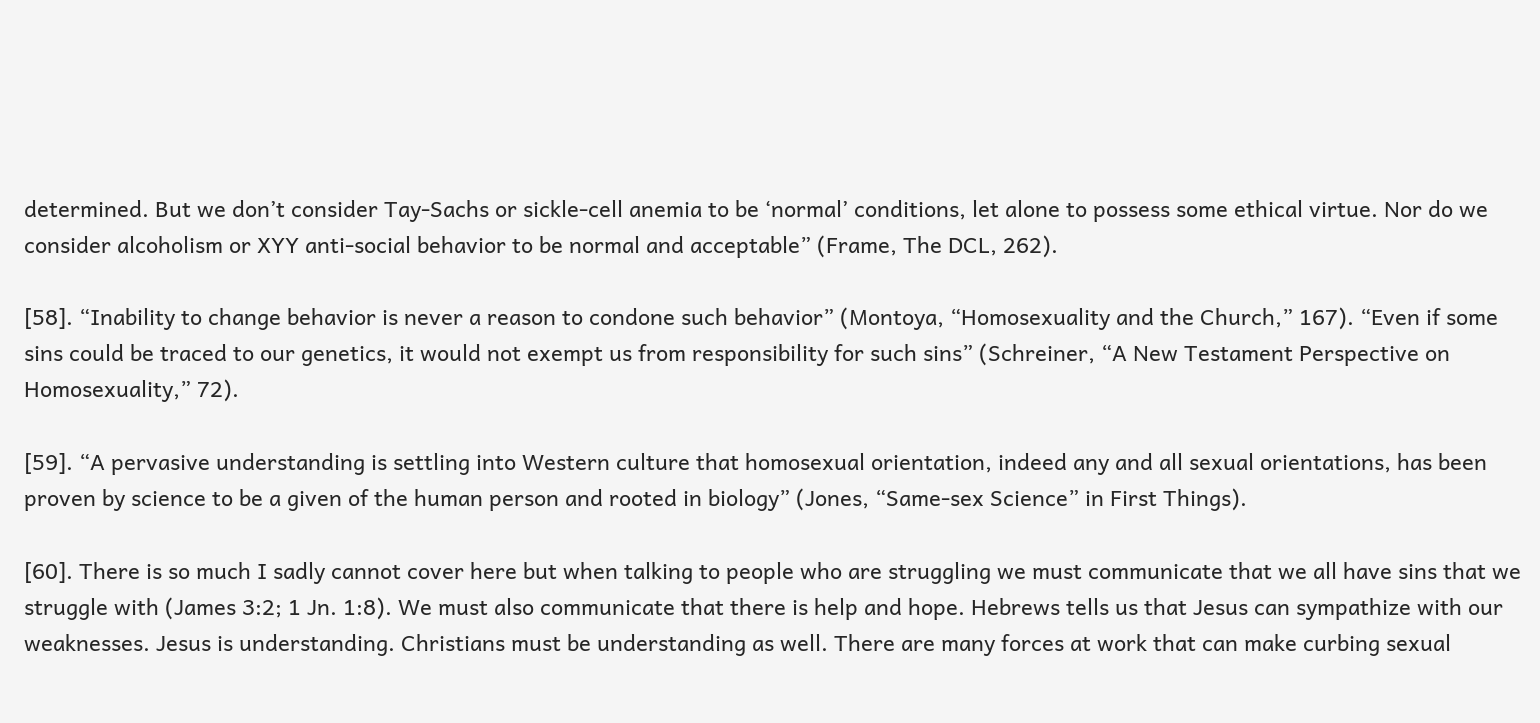determined. But we don’t consider Tay-Sachs or sickle-cell anemia to be ‘normal’ conditions, let alone to possess some ethical virtue. Nor do we consider alcoholism or XYY anti-social behavior to be normal and acceptable” (Frame, The DCL, 262).

[58]. “Inability to change behavior is never a reason to condone such behavior” (Montoya, “Homosexuality and the Church,” 167). “Even if some sins could be traced to our genetics, it would not exempt us from responsibility for such sins” (Schreiner, “A New Testament Perspective on Homosexuality,” 72).

[59]. “A pervasive understanding is settling into Western culture that homosexual orientation, indeed any and all sexual orientations, has been proven by science to be a given of the human person and rooted in biology” (Jones, “Same-sex Science” in First Things).

[60]. There is so much I sadly cannot cover here but when talking to people who are struggling we must communicate that we all have sins that we struggle with (James 3:2; 1 Jn. 1:8). We must also communicate that there is help and hope. Hebrews tells us that Jesus can sympathize with our weaknesses. Jesus is understanding. Christians must be understanding as well. There are many forces at work that can make curbing sexual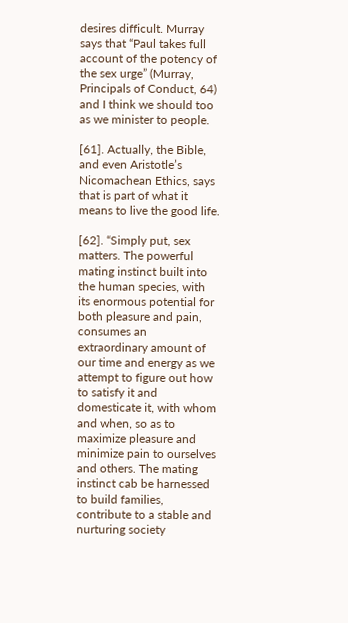desires difficult. Murray says that “Paul takes full account of the potency of the sex urge” (Murray, Principals of Conduct, 64) and I think we should too as we minister to people.

[61]. Actually, the Bible, and even Aristotle’s Nicomachean Ethics, says that is part of what it means to live the good life.

[62]. “Simply put, sex matters. The powerful mating instinct built into the human species, with its enormous potential for both pleasure and pain, consumes an extraordinary amount of our time and energy as we attempt to figure out how to satisfy it and domesticate it, with whom and when, so as to maximize pleasure and minimize pain to ourselves and others. The mating instinct cab be harnessed to build families, contribute to a stable and nurturing society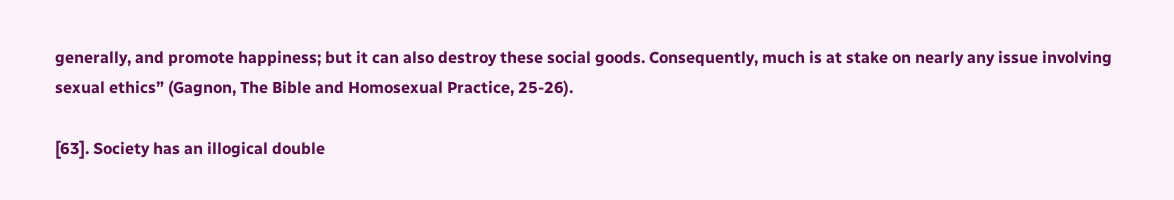generally, and promote happiness; but it can also destroy these social goods. Consequently, much is at stake on nearly any issue involving sexual ethics” (Gagnon, The Bible and Homosexual Practice, 25-26).

[63]. Society has an illogical double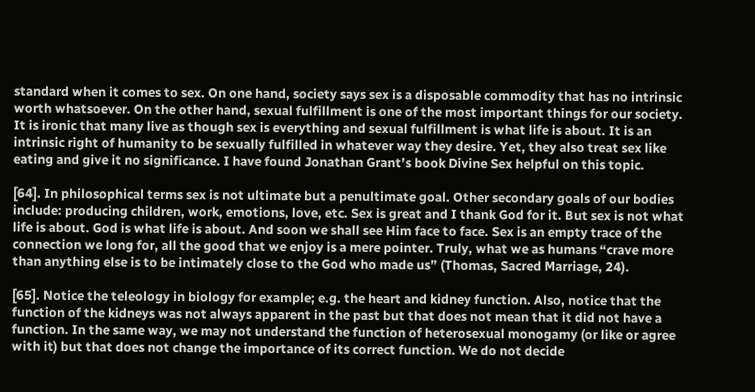standard when it comes to sex. On one hand, society says sex is a disposable commodity that has no intrinsic worth whatsoever. On the other hand, sexual fulfillment is one of the most important things for our society. It is ironic that many live as though sex is everything and sexual fulfillment is what life is about. It is an intrinsic right of humanity to be sexually fulfilled in whatever way they desire. Yet, they also treat sex like eating and give it no significance. I have found Jonathan Grant’s book Divine Sex helpful on this topic.

[64]. In philosophical terms sex is not ultimate but a penultimate goal. Other secondary goals of our bodies include: producing children, work, emotions, love, etc. Sex is great and I thank God for it. But sex is not what life is about. God is what life is about. And soon we shall see Him face to face. Sex is an empty trace of the connection we long for, all the good that we enjoy is a mere pointer. Truly, what we as humans “crave more than anything else is to be intimately close to the God who made us” (Thomas, Sacred Marriage, 24).

[65]. Notice the teleology in biology for example; e.g. the heart and kidney function. Also, notice that the function of the kidneys was not always apparent in the past but that does not mean that it did not have a function. In the same way, we may not understand the function of heterosexual monogamy (or like or agree with it) but that does not change the importance of its correct function. We do not decide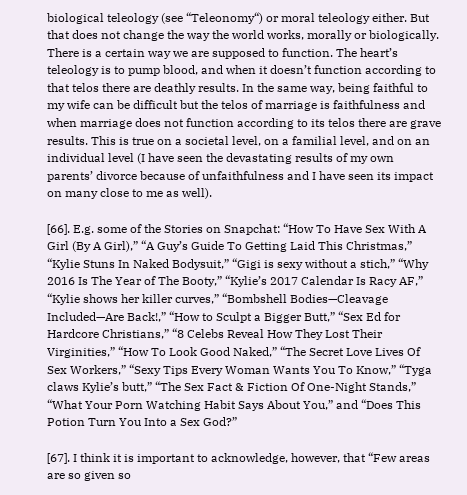biological teleology (see “Teleonomy“) or moral teleology either. But that does not change the way the world works, morally or biologically. There is a certain way we are supposed to function. The heart’s teleology is to pump blood, and when it doesn’t function according to that telos there are deathly results. In the same way, being faithful to my wife can be difficult but the telos of marriage is faithfulness and when marriage does not function according to its telos there are grave results. This is true on a societal level, on a familial level, and on an individual level (I have seen the devastating results of my own parents’ divorce because of unfaithfulness and I have seen its impact on many close to me as well).

[66]. E.g. some of the Stories on Snapchat: “How To Have Sex With A Girl (By A Girl),” “A Guy’s Guide To Getting Laid This Christmas,” “Kylie Stuns In Naked Bodysuit,” “Gigi is sexy without a stich,” “Why 2016 Is The Year of The Booty,” “Kylie’s 2017 Calendar Is Racy AF,” “Kylie shows her killer curves,” “Bombshell Bodies—Cleavage Included—Are Back!,” “How to Sculpt a Bigger Butt,” “Sex Ed for Hardcore Christians,” “8 Celebs Reveal How They Lost Their Virginities,” “How To Look Good Naked,” “The Secret Love Lives Of Sex Workers,” “Sexy Tips Every Woman Wants You To Know,” “Tyga claws Kylie’s butt,” “The Sex Fact & Fiction Of One-Night Stands,” “What Your Porn Watching Habit Says About You,” and “Does This Potion Turn You Into a Sex God?”

[67]. I think it is important to acknowledge, however, that “Few areas are so given so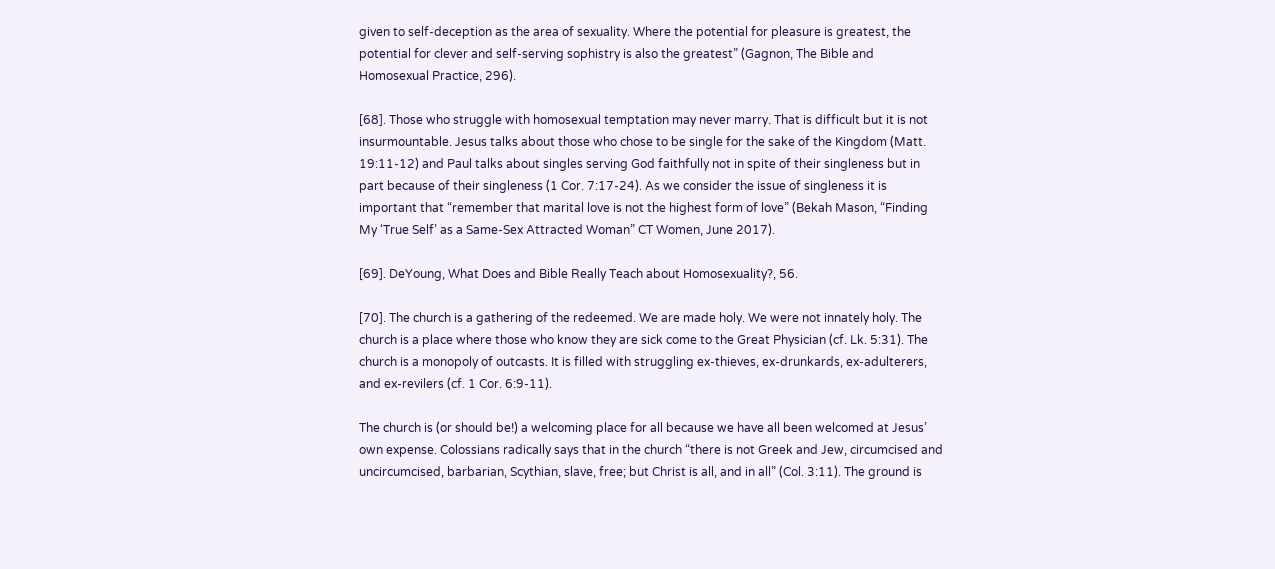given to self-deception as the area of sexuality. Where the potential for pleasure is greatest, the potential for clever and self-serving sophistry is also the greatest” (Gagnon, The Bible and Homosexual Practice, 296).

[68]. Those who struggle with homosexual temptation may never marry. That is difficult but it is not insurmountable. Jesus talks about those who chose to be single for the sake of the Kingdom (Matt. 19:11-12) and Paul talks about singles serving God faithfully not in spite of their singleness but in part because of their singleness (1 Cor. 7:17-24). As we consider the issue of singleness it is important that “remember that marital love is not the highest form of love” (Bekah Mason, “Finding My ‘True Self’ as a Same-Sex Attracted Woman” CT Women, June 2017).

[69]. DeYoung, What Does and Bible Really Teach about Homosexuality?, 56.

[70]. The church is a gathering of the redeemed. We are made holy. We were not innately holy. The church is a place where those who know they are sick come to the Great Physician (cf. Lk. 5:31). The church is a monopoly of outcasts. It is filled with struggling ex-thieves, ex-drunkards, ex-adulterers, and ex-revilers (cf. 1 Cor. 6:9-11).

The church is (or should be!) a welcoming place for all because we have all been welcomed at Jesus’ own expense. Colossians radically says that in the church “there is not Greek and Jew, circumcised and uncircumcised, barbarian, Scythian, slave, free; but Christ is all, and in all” (Col. 3:11). The ground is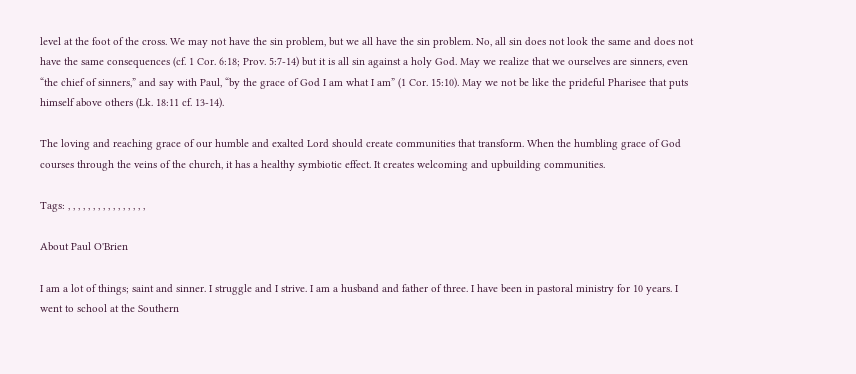level at the foot of the cross. We may not have the sin problem, but we all have the sin problem. No, all sin does not look the same and does not have the same consequences (cf. 1 Cor. 6:18; Prov. 5:7-14) but it is all sin against a holy God. May we realize that we ourselves are sinners, even “the chief of sinners,” and say with Paul, “by the grace of God I am what I am” (1 Cor. 15:10). May we not be like the prideful Pharisee that puts himself above others (Lk. 18:11 cf. 13-14).

The loving and reaching grace of our humble and exalted Lord should create communities that transform. When the humbling grace of God courses through the veins of the church, it has a healthy symbiotic effect. It creates welcoming and upbuilding communities.

Tags: , , , , , , , , , , , , , , , ,

About Paul O'Brien

I am a lot of things; saint and sinner. I struggle and I strive. I am a husband and father of three. I have been in pastoral ministry for 10 years. I went to school at the Southern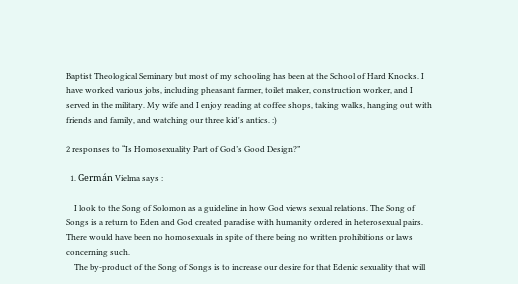Baptist Theological Seminary but most of my schooling has been at the School of Hard Knocks. I have worked various jobs, including pheasant farmer, toilet maker, construction worker, and I served in the military. My wife and I enjoy reading at coffee shops, taking walks, hanging out with friends and family, and watching our three kid's antics. :)

2 responses to “Is Homosexuality Part of God’s Good Design?”

  1. Germán Vielma says :

    I look to the Song of Solomon as a guideline in how God views sexual relations. The Song of Songs is a return to Eden and God created paradise with humanity ordered in heterosexual pairs. There would have been no homosexuals in spite of there being no written prohibitions or laws concerning such.
    The by-product of the Song of Songs is to increase our desire for that Edenic sexuality that will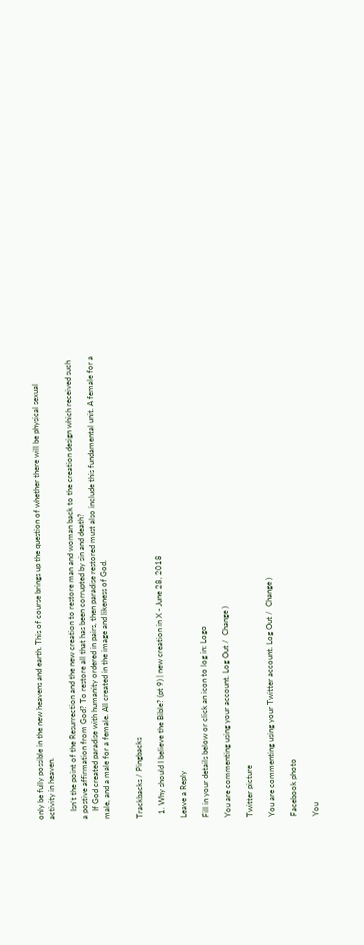only be fully possible in the new heavens and earth. This of course brings up the question of whether there will be physical sexual activity in heaven.

    Isn’t the point of the Resurrection and the new creation to restore man and woman back to the creation design which received such a postive affirmation from God? To restore all that has been corrupted by sin and death?
    If God created paradise with humanity ordered in pairs, then paradise restored must also include this fundamental unit. A female for a male, and a male for a female. All created in the image and likeness of God.


Trackbacks / Pingbacks

  1. Why should I believe the Bible? (pt 9) | new creation in X - June 28, 2018

Leave a Reply

Fill in your details below or click an icon to log in: Logo

You are commenting using your account. Log Out /  Change )

Twitter picture

You are commenting using your Twitter account. Log Out /  Change )

Facebook photo

You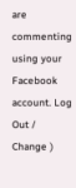are commenting using your Facebook account. Log Out /  Change )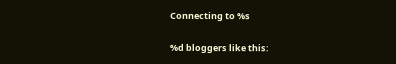Connecting to %s

%d bloggers like this: